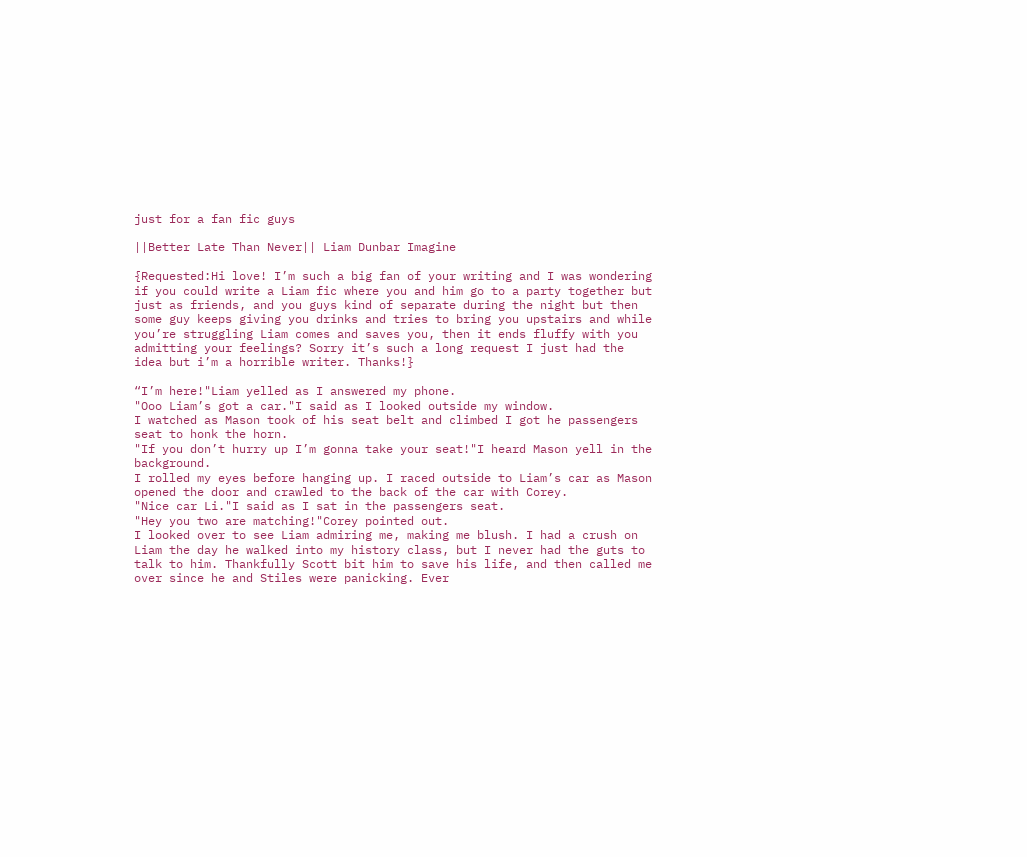just for a fan fic guys

||Better Late Than Never|| Liam Dunbar Imagine

{Requested:Hi love! I’m such a big fan of your writing and I was wondering if you could write a Liam fic where you and him go to a party together but just as friends, and you guys kind of separate during the night but then some guy keeps giving you drinks and tries to bring you upstairs and while you’re struggling Liam comes and saves you, then it ends fluffy with you admitting your feelings? Sorry it’s such a long request I just had the idea but i’m a horrible writer. Thanks!}

“I’m here!"Liam yelled as I answered my phone.
"Ooo Liam’s got a car."I said as I looked outside my window.
I watched as Mason took of his seat belt and climbed I got he passengers seat to honk the horn.
"If you don’t hurry up I’m gonna take your seat!"I heard Mason yell in the background.
I rolled my eyes before hanging up. I raced outside to Liam’s car as Mason opened the door and crawled to the back of the car with Corey.
"Nice car Li."I said as I sat in the passengers seat.
"Hey you two are matching!"Corey pointed out.
I looked over to see Liam admiring me, making me blush. I had a crush on Liam the day he walked into my history class, but I never had the guts to talk to him. Thankfully Scott bit him to save his life, and then called me over since he and Stiles were panicking. Ever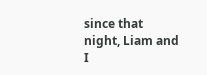since that night, Liam and I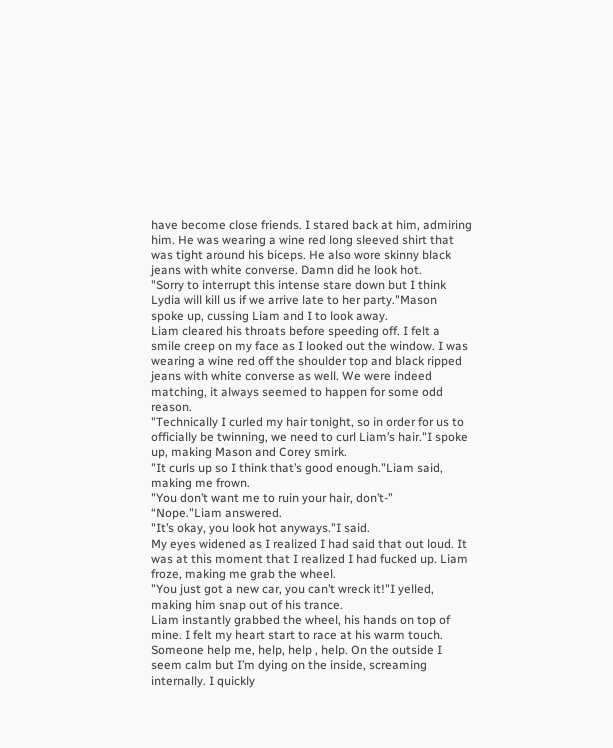have become close friends. I stared back at him, admiring him. He was wearing a wine red long sleeved shirt that was tight around his biceps. He also wore skinny black jeans with white converse. Damn did he look hot.
"Sorry to interrupt this intense stare down but I think Lydia will kill us if we arrive late to her party."Mason spoke up, cussing Liam and I to look away.
Liam cleared his throats before speeding off. I felt a smile creep on my face as I looked out the window. I was wearing a wine red off the shoulder top and black ripped jeans with white converse as well. We were indeed matching, it always seemed to happen for some odd reason.
"Technically I curled my hair tonight, so in order for us to officially be twinning, we need to curl Liam’s hair."I spoke up, making Mason and Corey smirk.
"It curls up so I think that’s good enough."Liam said, making me frown.
"You don’t want me to ruin your hair, don’t-”
“Nope."Liam answered.
"It’s okay, you look hot anyways."I said.
My eyes widened as I realized I had said that out loud. It was at this moment that I realized I had fucked up. Liam froze, making me grab the wheel.
"You just got a new car, you can’t wreck it!"I yelled, making him snap out of his trance.
Liam instantly grabbed the wheel, his hands on top of mine. I felt my heart start to race at his warm touch. Someone help me, help, help , help. On the outside I seem calm but I’m dying on the inside, screaming internally. I quickly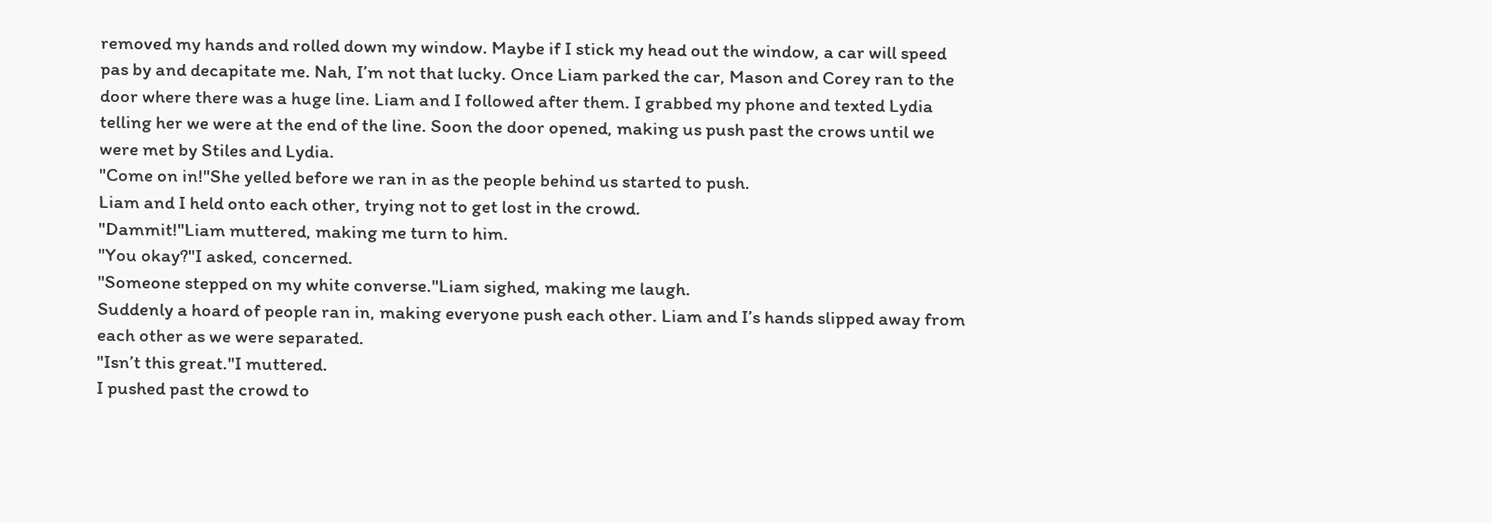removed my hands and rolled down my window. Maybe if I stick my head out the window, a car will speed pas by and decapitate me. Nah, I’m not that lucky. Once Liam parked the car, Mason and Corey ran to the door where there was a huge line. Liam and I followed after them. I grabbed my phone and texted Lydia telling her we were at the end of the line. Soon the door opened, making us push past the crows until we were met by Stiles and Lydia.
"Come on in!"She yelled before we ran in as the people behind us started to push.
Liam and I held onto each other, trying not to get lost in the crowd.
"Dammit!"Liam muttered, making me turn to him.
"You okay?"I asked, concerned.
"Someone stepped on my white converse."Liam sighed, making me laugh.
Suddenly a hoard of people ran in, making everyone push each other. Liam and I’s hands slipped away from each other as we were separated.
"Isn’t this great."I muttered.
I pushed past the crowd to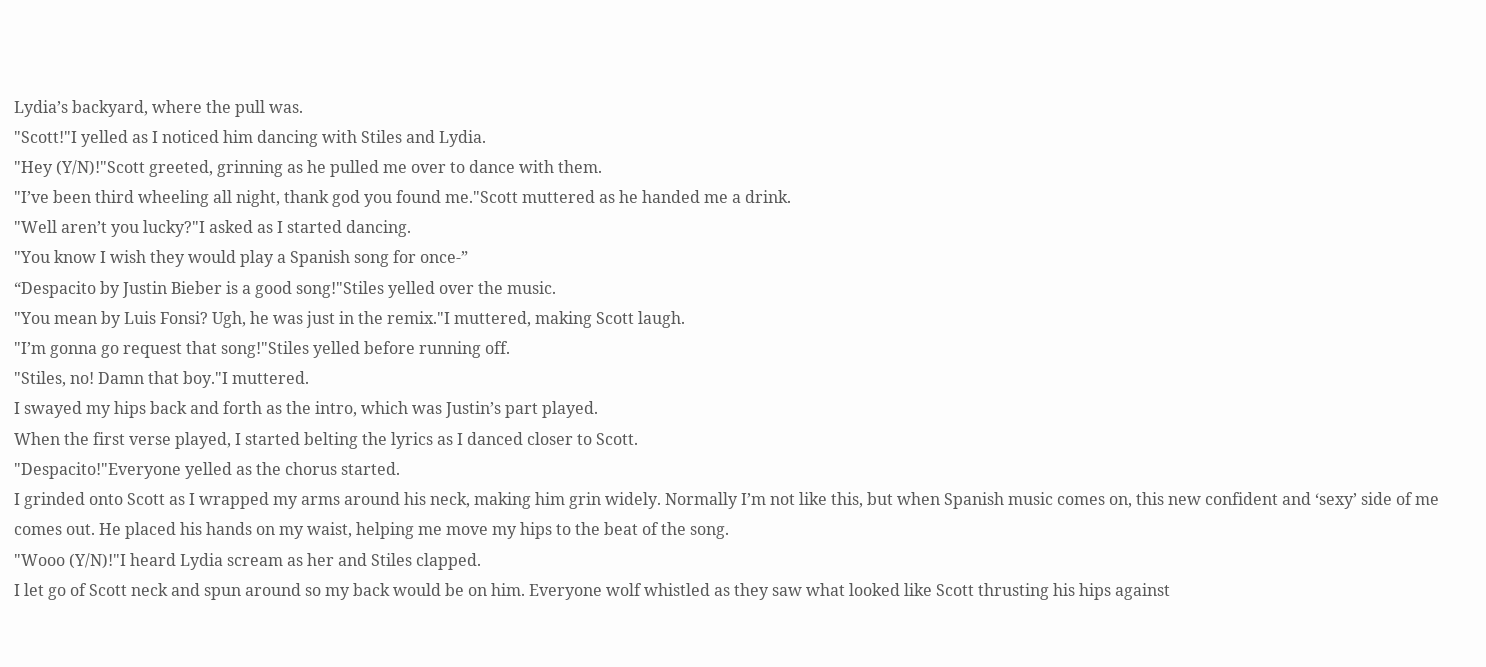Lydia’s backyard, where the pull was.
"Scott!"I yelled as I noticed him dancing with Stiles and Lydia.
"Hey (Y/N)!"Scott greeted, grinning as he pulled me over to dance with them.
"I’ve been third wheeling all night, thank god you found me."Scott muttered as he handed me a drink.
"Well aren’t you lucky?"I asked as I started dancing.
"You know I wish they would play a Spanish song for once-”
“Despacito by Justin Bieber is a good song!"Stiles yelled over the music.
"You mean by Luis Fonsi? Ugh, he was just in the remix."I muttered, making Scott laugh.
"I’m gonna go request that song!"Stiles yelled before running off.
"Stiles, no! Damn that boy."I muttered.
I swayed my hips back and forth as the intro, which was Justin’s part played.
When the first verse played, I started belting the lyrics as I danced closer to Scott.
"Despacito!"Everyone yelled as the chorus started.
I grinded onto Scott as I wrapped my arms around his neck, making him grin widely. Normally I’m not like this, but when Spanish music comes on, this new confident and ‘sexy’ side of me comes out. He placed his hands on my waist, helping me move my hips to the beat of the song.
"Wooo (Y/N)!"I heard Lydia scream as her and Stiles clapped.
I let go of Scott neck and spun around so my back would be on him. Everyone wolf whistled as they saw what looked like Scott thrusting his hips against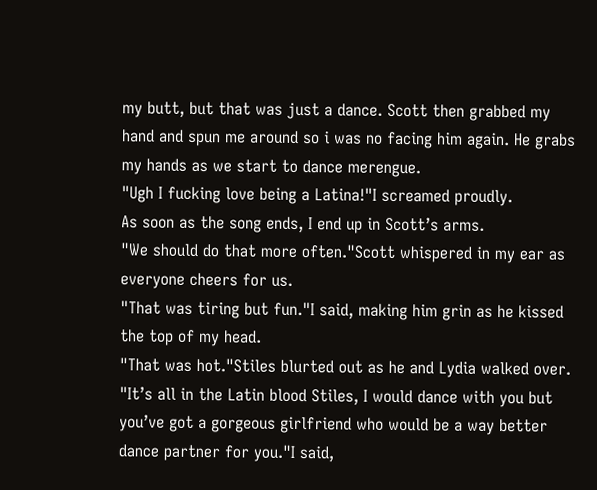my butt, but that was just a dance. Scott then grabbed my hand and spun me around so i was no facing him again. He grabs my hands as we start to dance merengue.
"Ugh I fucking love being a Latina!"I screamed proudly.
As soon as the song ends, I end up in Scott’s arms.
"We should do that more often."Scott whispered in my ear as everyone cheers for us.
"That was tiring but fun."I said, making him grin as he kissed the top of my head.
"That was hot."Stiles blurted out as he and Lydia walked over.
"It’s all in the Latin blood Stiles, I would dance with you but you’ve got a gorgeous girlfriend who would be a way better dance partner for you."I said,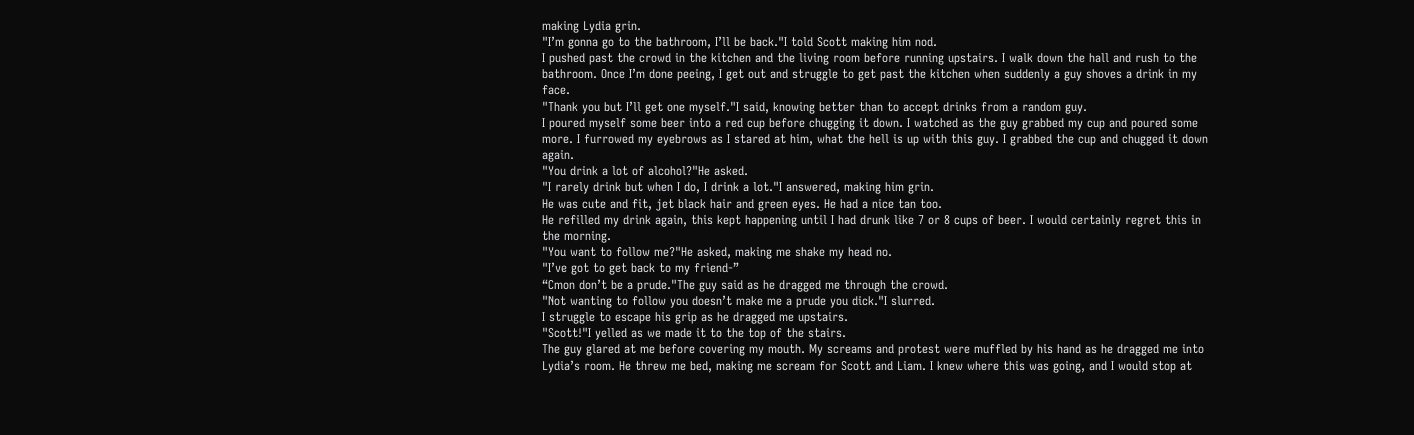making Lydia grin.
"I’m gonna go to the bathroom, I’ll be back."I told Scott making him nod.
I pushed past the crowd in the kitchen and the living room before running upstairs. I walk down the hall and rush to the bathroom. Once I’m done peeing, I get out and struggle to get past the kitchen when suddenly a guy shoves a drink in my face.
"Thank you but I’ll get one myself."I said, knowing better than to accept drinks from a random guy.
I poured myself some beer into a red cup before chugging it down. I watched as the guy grabbed my cup and poured some more. I furrowed my eyebrows as I stared at him, what the hell is up with this guy. I grabbed the cup and chugged it down again.
"You drink a lot of alcohol?"He asked.
"I rarely drink but when I do, I drink a lot."I answered, making him grin.
He was cute and fit, jet black hair and green eyes. He had a nice tan too.
He refilled my drink again, this kept happening until I had drunk like 7 or 8 cups of beer. I would certainly regret this in the morning.
"You want to follow me?"He asked, making me shake my head no.
"I’ve got to get back to my friend-”
“Cmon don’t be a prude."The guy said as he dragged me through the crowd.
"Not wanting to follow you doesn’t make me a prude you dick."I slurred.
I struggle to escape his grip as he dragged me upstairs.
"Scott!"I yelled as we made it to the top of the stairs.
The guy glared at me before covering my mouth. My screams and protest were muffled by his hand as he dragged me into Lydia’s room. He threw me bed, making me scream for Scott and Liam. I knew where this was going, and I would stop at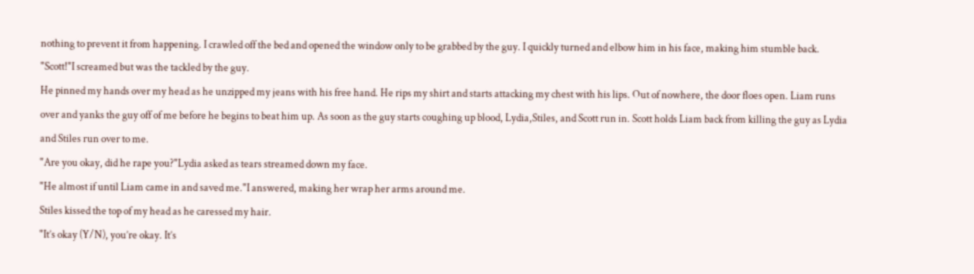nothing to prevent it from happening. I crawled off the bed and opened the window only to be grabbed by the guy. I quickly turned and elbow him in his face, making him stumble back.
"Scott!"I screamed but was the tackled by the guy.
He pinned my hands over my head as he unzipped my jeans with his free hand. He rips my shirt and starts attacking my chest with his lips. Out of nowhere, the door floes open. Liam runs over and yanks the guy off of me before he begins to beat him up. As soon as the guy starts coughing up blood, Lydia,Stiles, and Scott run in. Scott holds Liam back from killing the guy as Lydia and Stiles run over to me.
"Are you okay, did he rape you?"Lydia asked as tears streamed down my face.
"He almost if until Liam came in and saved me."I answered, making her wrap her arms around me.
Stiles kissed the top of my head as he caressed my hair.
"It’s okay (Y/N), you’re okay. It’s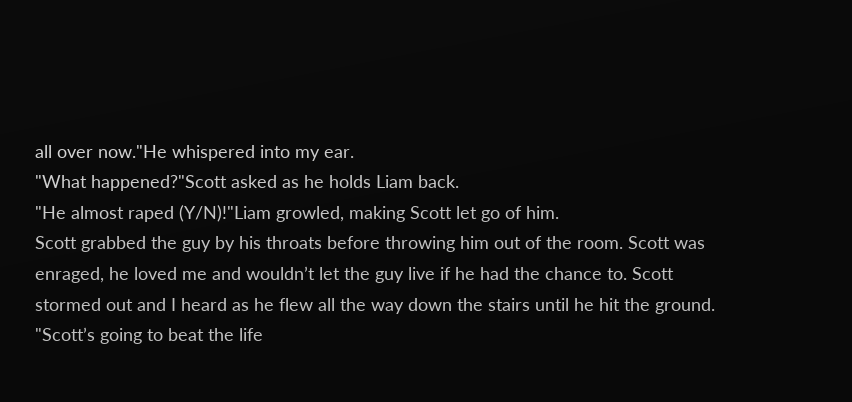all over now."He whispered into my ear.
"What happened?"Scott asked as he holds Liam back.
"He almost raped (Y/N)!"Liam growled, making Scott let go of him.
Scott grabbed the guy by his throats before throwing him out of the room. Scott was enraged, he loved me and wouldn’t let the guy live if he had the chance to. Scott stormed out and I heard as he flew all the way down the stairs until he hit the ground.
"Scott’s going to beat the life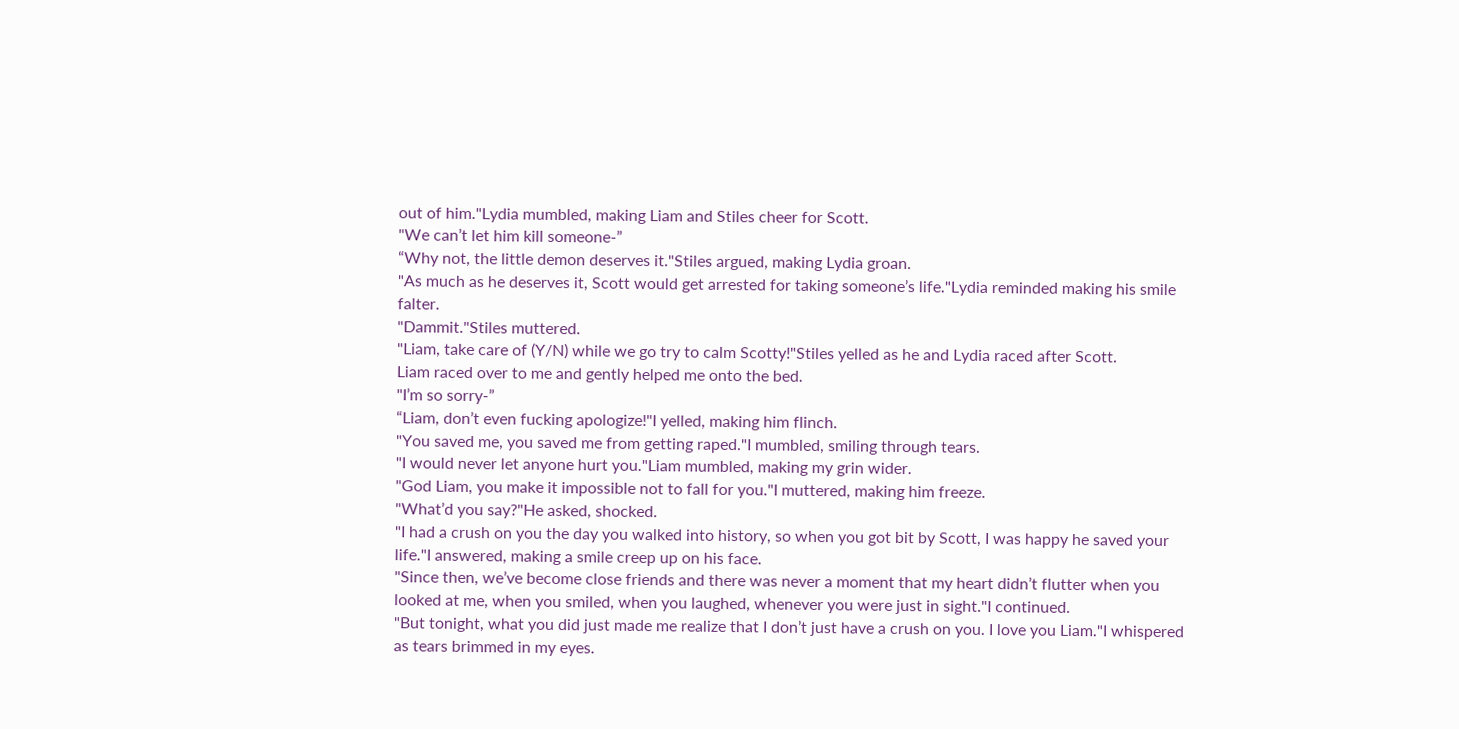out of him."Lydia mumbled, making Liam and Stiles cheer for Scott.
"We can’t let him kill someone-”
“Why not, the little demon deserves it."Stiles argued, making Lydia groan.
"As much as he deserves it, Scott would get arrested for taking someone’s life."Lydia reminded making his smile falter.
"Dammit."Stiles muttered.
"Liam, take care of (Y/N) while we go try to calm Scotty!"Stiles yelled as he and Lydia raced after Scott.
Liam raced over to me and gently helped me onto the bed.
"I’m so sorry-”
“Liam, don’t even fucking apologize!"I yelled, making him flinch.
"You saved me, you saved me from getting raped."I mumbled, smiling through tears.
"I would never let anyone hurt you."Liam mumbled, making my grin wider.
"God Liam, you make it impossible not to fall for you."I muttered, making him freeze.
"What’d you say?"He asked, shocked.
"I had a crush on you the day you walked into history, so when you got bit by Scott, I was happy he saved your life."I answered, making a smile creep up on his face.
"Since then, we’ve become close friends and there was never a moment that my heart didn’t flutter when you looked at me, when you smiled, when you laughed, whenever you were just in sight."I continued.
"But tonight, what you did just made me realize that I don’t just have a crush on you. I love you Liam."I whispered as tears brimmed in my eyes.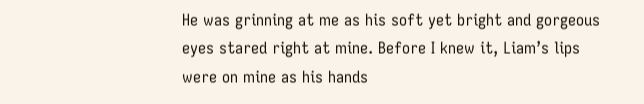He was grinning at me as his soft yet bright and gorgeous eyes stared right at mine. Before I knew it, Liam’s lips were on mine as his hands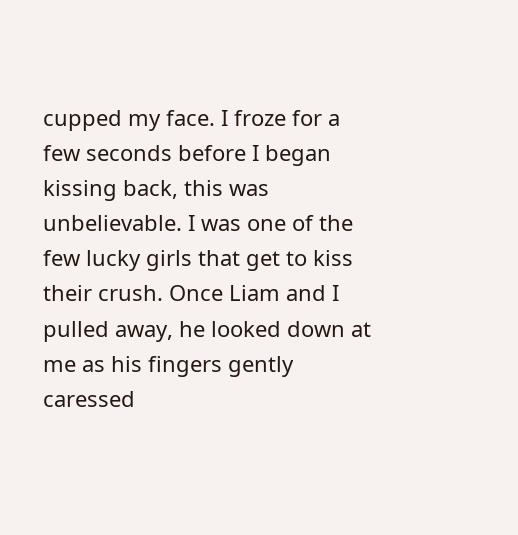cupped my face. I froze for a few seconds before I began kissing back, this was unbelievable. I was one of the few lucky girls that get to kiss their crush. Once Liam and I pulled away, he looked down at me as his fingers gently caressed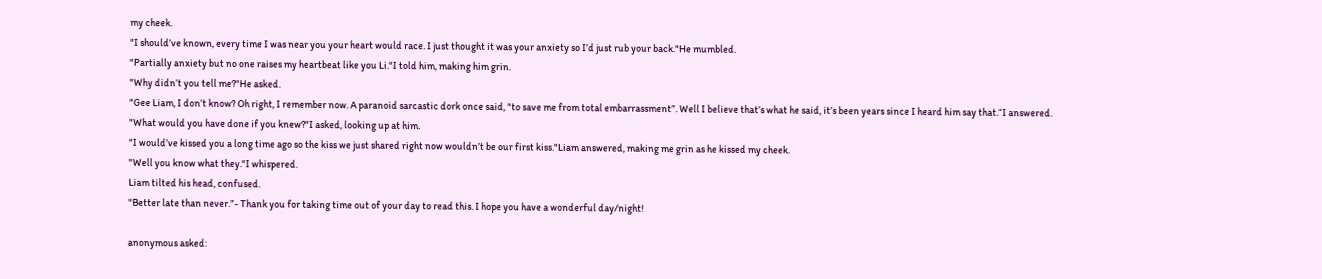my cheek.
"I should’ve known, every time I was near you your heart would race. I just thought it was your anxiety so I’d just rub your back."He mumbled.
"Partially anxiety but no one raises my heartbeat like you Li."I told him, making him grin.
"Why didn’t you tell me?"He asked.
"Gee Liam, I don’t know? Oh right, I remember now. A paranoid sarcastic dork once said, "to save me from total embarrassment”. Well I believe that’s what he said, it’s been years since I heard him say that.“I answered.
"What would you have done if you knew?"I asked, looking up at him.
"I would’ve kissed you a long time ago so the kiss we just shared right now wouldn’t be our first kiss."Liam answered, making me grin as he kissed my cheek.
"Well you know what they."I whispered.
Liam tilted his head, confused.
"Better late than never.”- Thank you for taking time out of your day to read this. I hope you have a wonderful day/night!

anonymous asked: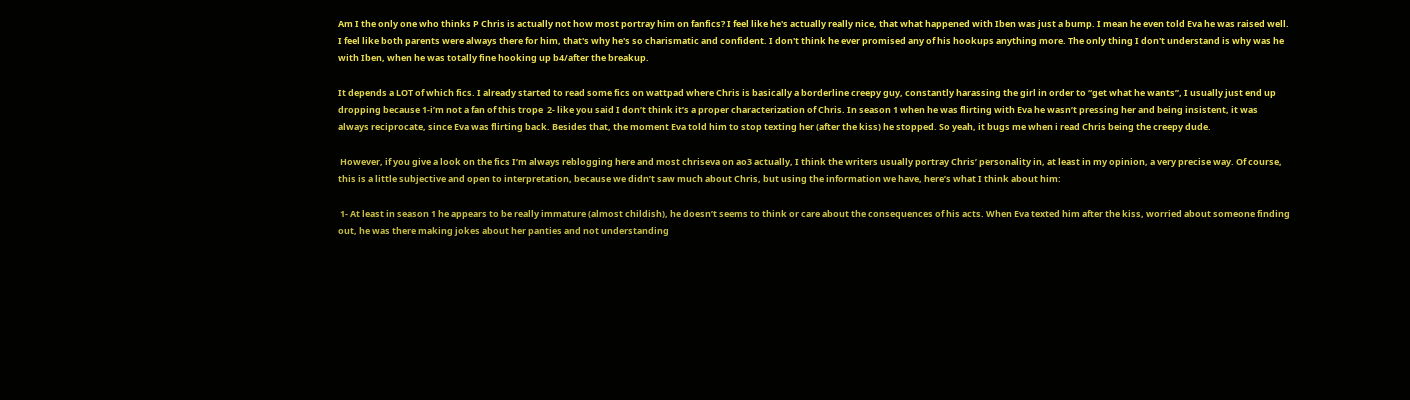Am I the only one who thinks P Chris is actually not how most portray him on fanfics? I feel like he's actually really nice, that what happened with Iben was just a bump. I mean he even told Eva he was raised well. I feel like both parents were always there for him, that's why he's so charismatic and confident. I don't think he ever promised any of his hookups anything more. The only thing I don't understand is why was he with Iben, when he was totally fine hooking up b4/after the breakup.

It depends a LOT of which fics. I already started to read some fics on wattpad where Chris is basically a borderline creepy guy, constantly harassing the girl in order to “get what he wants”, I usually just end up dropping because 1-i’m not a fan of this trope  2- like you said I don’t think it’s a proper characterization of Chris. In season 1 when he was flirting with Eva he wasn’t pressing her and being insistent, it was always reciprocate, since Eva was flirting back. Besides that, the moment Eva told him to stop texting her (after the kiss) he stopped. So yeah, it bugs me when i read Chris being the creepy dude.

 However, if you give a look on the fics I’m always reblogging here and most chriseva on ao3 actually, I think the writers usually portray Chris’ personality in, at least in my opinion, a very precise way. Of course, this is a little subjective and open to interpretation, because we didn’t saw much about Chris, but using the information we have, here’s what I think about him:

 1- At least in season 1 he appears to be really immature (almost childish), he doesn’t seems to think or care about the consequences of his acts. When Eva texted him after the kiss, worried about someone finding out, he was there making jokes about her panties and not understanding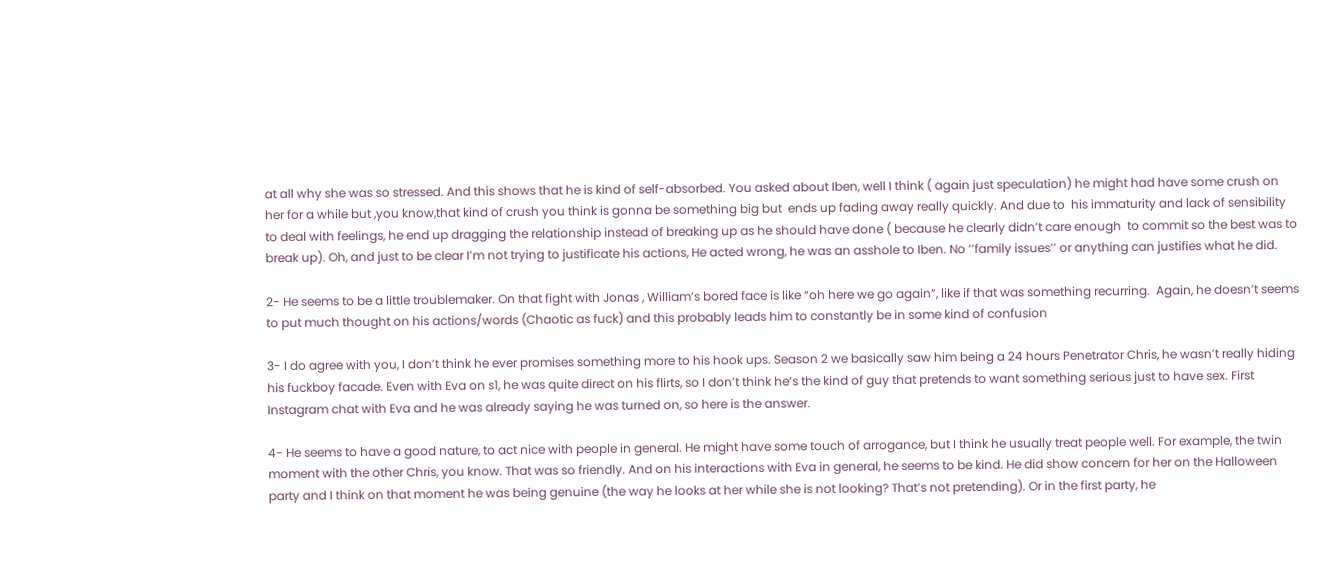at all why she was so stressed. And this shows that he is kind of self-absorbed. You asked about Iben, well I think ( again just speculation) he might had have some crush on her for a while but ,you know,that kind of crush you think is gonna be something big but  ends up fading away really quickly. And due to  his immaturity and lack of sensibility to deal with feelings, he end up dragging the relationship instead of breaking up as he should have done ( because he clearly didn’t care enough  to commit so the best was to break up). Oh, and just to be clear I’m not trying to justificate his actions, He acted wrong, he was an asshole to Iben. No ‘’family issues’’ or anything can justifies what he did.

2- He seems to be a little troublemaker. On that fight with Jonas , William’s bored face is like “oh here we go again”, like if that was something recurring.  Again, he doesn’t seems to put much thought on his actions/words (Chaotic as fuck) and this probably leads him to constantly be in some kind of confusion

3- I do agree with you, I don’t think he ever promises something more to his hook ups. Season 2 we basically saw him being a 24 hours Penetrator Chris, he wasn’t really hiding his fuckboy facade. Even with Eva on s1, he was quite direct on his flirts, so I don’t think he’s the kind of guy that pretends to want something serious just to have sex. First Instagram chat with Eva and he was already saying he was turned on, so here is the answer.

4- He seems to have a good nature, to act nice with people in general. He might have some touch of arrogance, but I think he usually treat people well. For example, the twin moment with the other Chris, you know. That was so friendly. And on his interactions with Eva in general, he seems to be kind. He did show concern for her on the Halloween party and I think on that moment he was being genuine (the way he looks at her while she is not looking? That’s not pretending). Or in the first party, he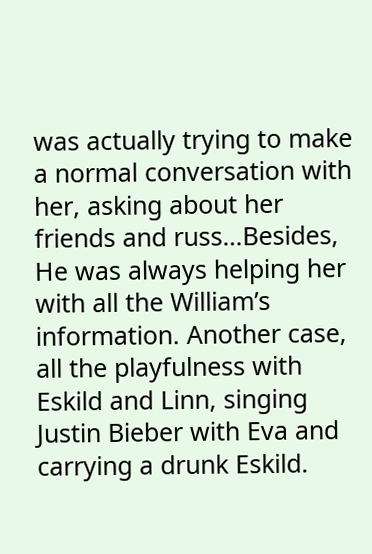was actually trying to make a normal conversation with her, asking about her friends and russ…Besides, He was always helping her with all the William’s information. Another case, all the playfulness with Eskild and Linn, singing Justin Bieber with Eva and carrying a drunk Eskild.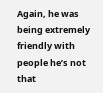Again, he was being extremely friendly with people he’s not that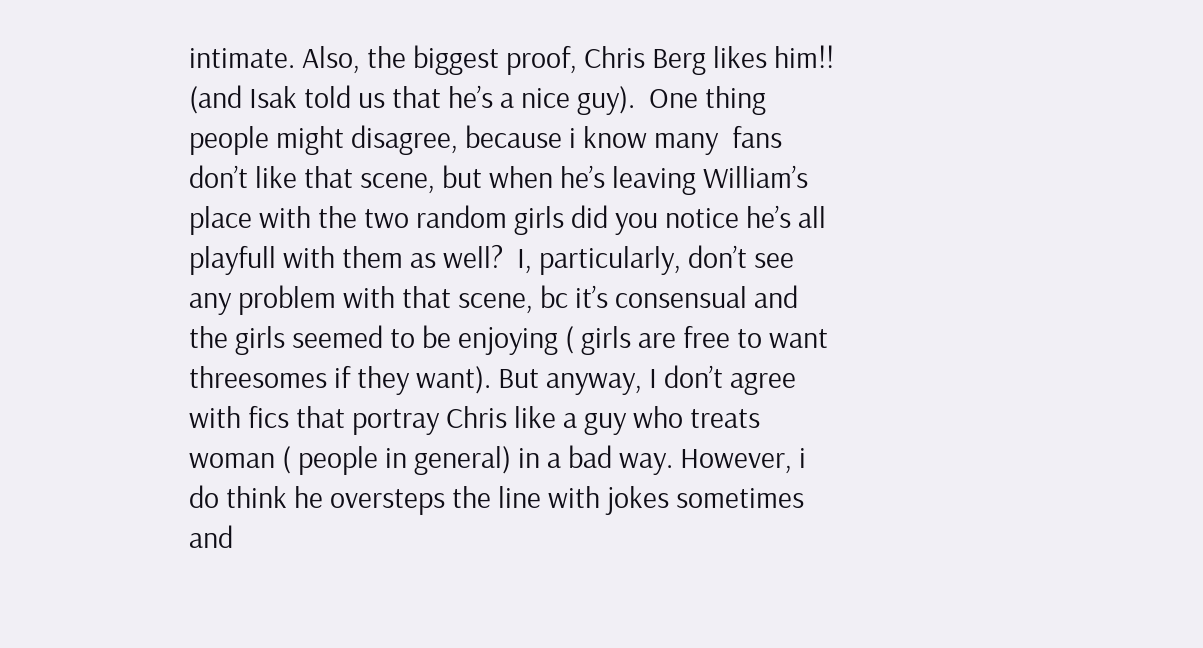intimate. Also, the biggest proof, Chris Berg likes him!! (and Isak told us that he’s a nice guy).  One thing people might disagree, because i know many  fans don’t like that scene, but when he’s leaving William’s place with the two random girls did you notice he’s all playfull with them as well?  I, particularly, don’t see any problem with that scene, bc it’s consensual and the girls seemed to be enjoying ( girls are free to want threesomes if they want). But anyway, I don’t agree with fics that portray Chris like a guy who treats woman ( people in general) in a bad way. However, i do think he oversteps the line with jokes sometimes and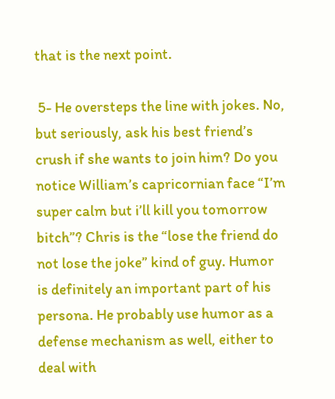that is the next point.

 5- He oversteps the line with jokes. No, but seriously, ask his best friend’s crush if she wants to join him? Do you notice William’s capricornian face “I’m super calm but i’ll kill you tomorrow bitch”? Chris is the “lose the friend do not lose the joke” kind of guy. Humor is definitely an important part of his persona. He probably use humor as a defense mechanism as well, either to deal with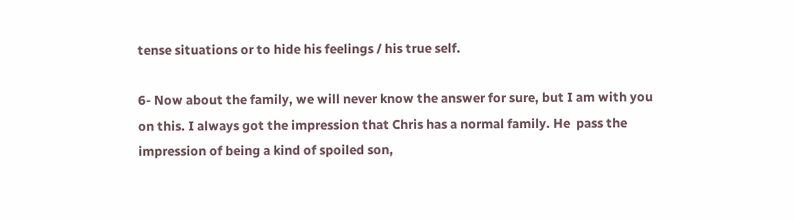tense situations or to hide his feelings / his true self.

6- Now about the family, we will never know the answer for sure, but I am with you on this. I always got the impression that Chris has a normal family. He  pass the impression of being a kind of spoiled son,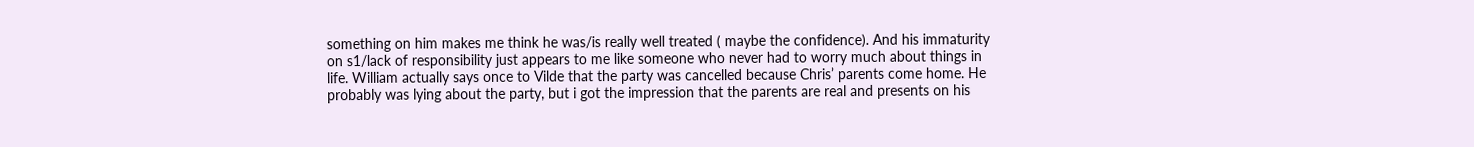something on him makes me think he was/is really well treated ( maybe the confidence). And his immaturity on s1/lack of responsibility just appears to me like someone who never had to worry much about things in life. William actually says once to Vilde that the party was cancelled because Chris’ parents come home. He probably was lying about the party, but i got the impression that the parents are real and presents on his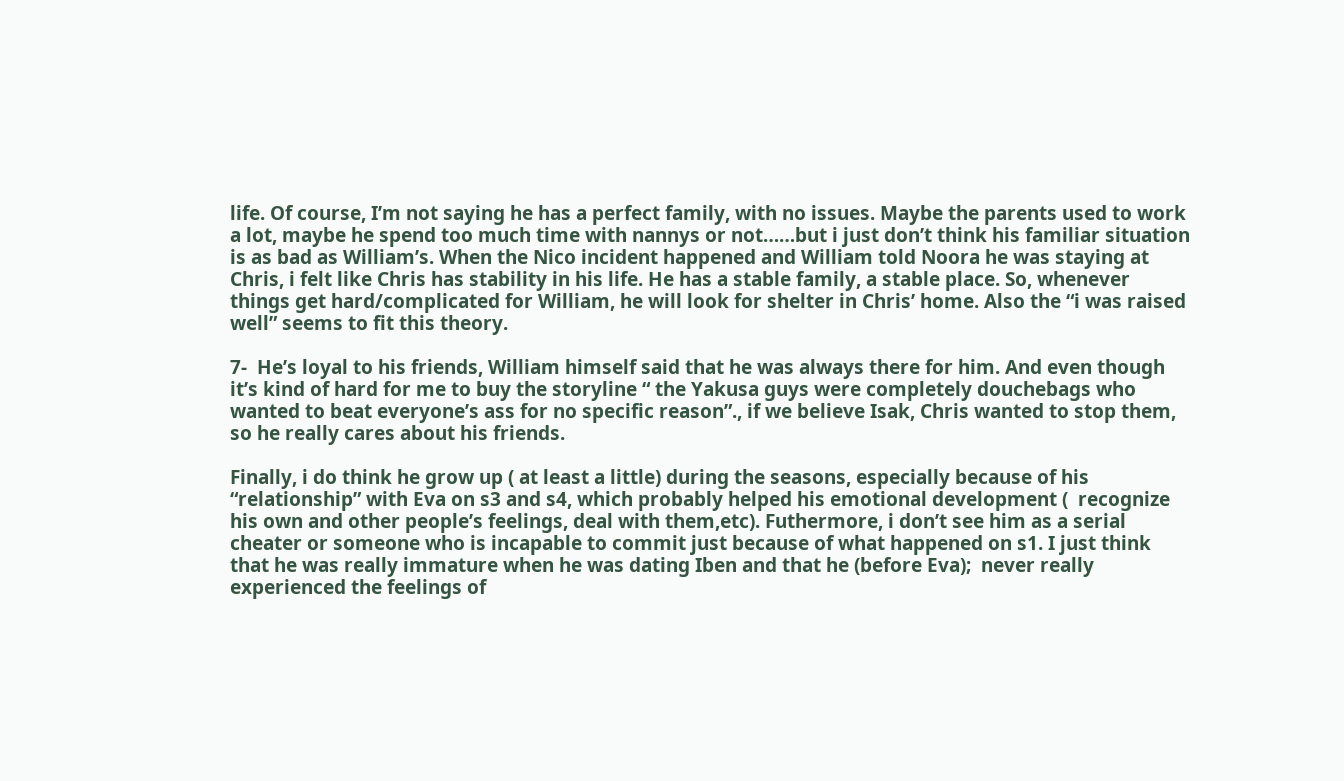life. Of course, I’m not saying he has a perfect family, with no issues. Maybe the parents used to work a lot, maybe he spend too much time with nannys or not……but i just don’t think his familiar situation is as bad as William’s. When the Nico incident happened and William told Noora he was staying at Chris, i felt like Chris has stability in his life. He has a stable family, a stable place. So, whenever things get hard/complicated for William, he will look for shelter in Chris’ home. Also the “i was raised well” seems to fit this theory.

7-  He’s loyal to his friends, William himself said that he was always there for him. And even though it’s kind of hard for me to buy the storyline “ the Yakusa guys were completely douchebags who wanted to beat everyone’s ass for no specific reason”., if we believe Isak, Chris wanted to stop them, so he really cares about his friends.

Finally, i do think he grow up ( at least a little) during the seasons, especially because of his “relationship” with Eva on s3 and s4, which probably helped his emotional development (  recognize his own and other people’s feelings, deal with them,etc). Futhermore, i don’t see him as a serial cheater or someone who is incapable to commit just because of what happened on s1. I just think that he was really immature when he was dating Iben and that he (before Eva);  never really experienced the feelings of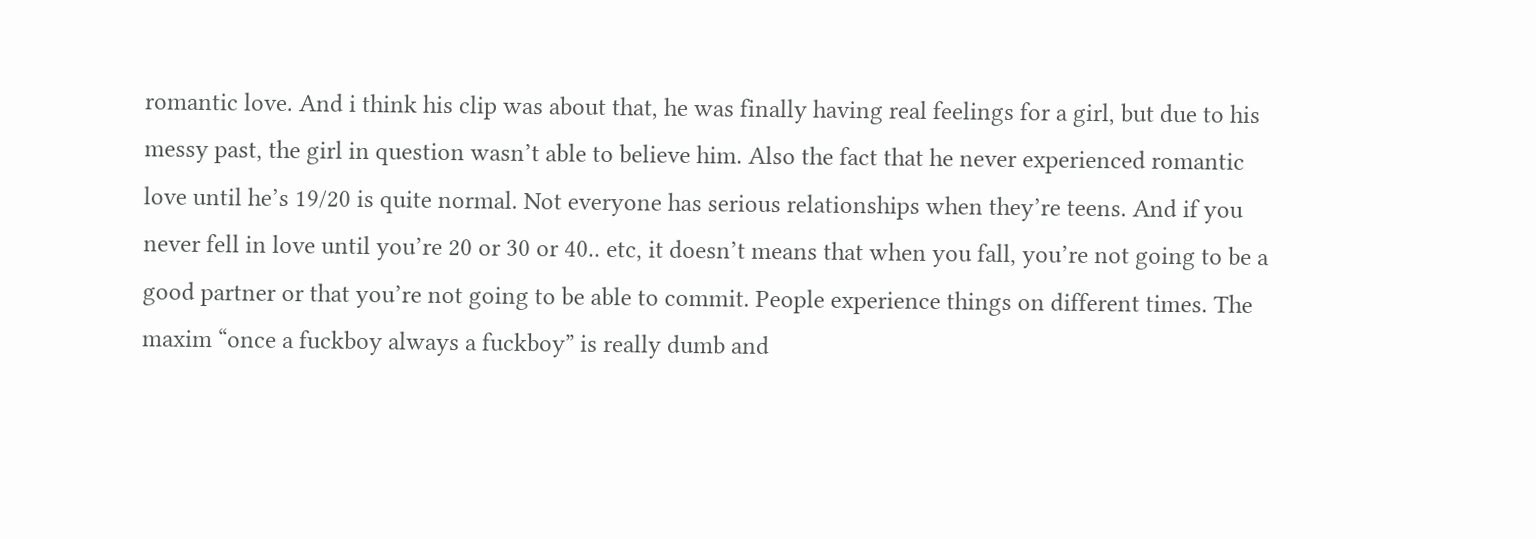romantic love. And i think his clip was about that, he was finally having real feelings for a girl, but due to his messy past, the girl in question wasn’t able to believe him. Also the fact that he never experienced romantic love until he’s 19/20 is quite normal. Not everyone has serious relationships when they’re teens. And if you never fell in love until you’re 20 or 30 or 40.. etc, it doesn’t means that when you fall, you’re not going to be a good partner or that you’re not going to be able to commit. People experience things on different times. The maxim “once a fuckboy always a fuckboy” is really dumb and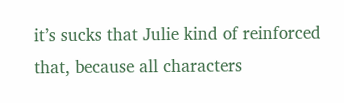it’s sucks that Julie kind of reinforced that, because all characters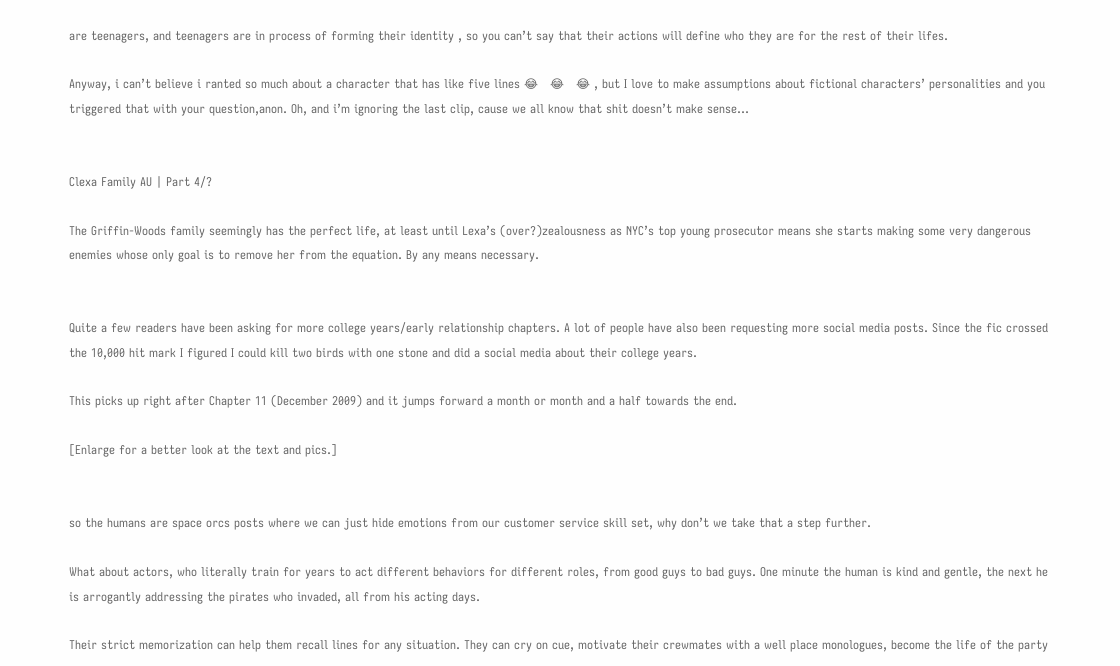are teenagers, and teenagers are in process of forming their identity , so you can’t say that their actions will define who they are for the rest of their lifes.

Anyway, i can’t believe i ranted so much about a character that has like five lines 😂   😂   😂 , but I love to make assumptions about fictional characters’ personalities and you triggered that with your question,anon. Oh, and i’m ignoring the last clip, cause we all know that shit doesn’t make sense…


Clexa Family AU | Part 4/?

The Griffin-Woods family seemingly has the perfect life, at least until Lexa’s (over?)zealousness as NYC’s top young prosecutor means she starts making some very dangerous enemies whose only goal is to remove her from the equation. By any means necessary.


Quite a few readers have been asking for more college years/early relationship chapters. A lot of people have also been requesting more social media posts. Since the fic crossed the 10,000 hit mark I figured I could kill two birds with one stone and did a social media about their college years.

This picks up right after Chapter 11 (December 2009) and it jumps forward a month or month and a half towards the end.

[Enlarge for a better look at the text and pics.]


so the humans are space orcs posts where we can just hide emotions from our customer service skill set, why don’t we take that a step further.

What about actors, who literally train for years to act different behaviors for different roles, from good guys to bad guys. One minute the human is kind and gentle, the next he is arrogantly addressing the pirates who invaded, all from his acting days.

Their strict memorization can help them recall lines for any situation. They can cry on cue, motivate their crewmates with a well place monologues, become the life of the party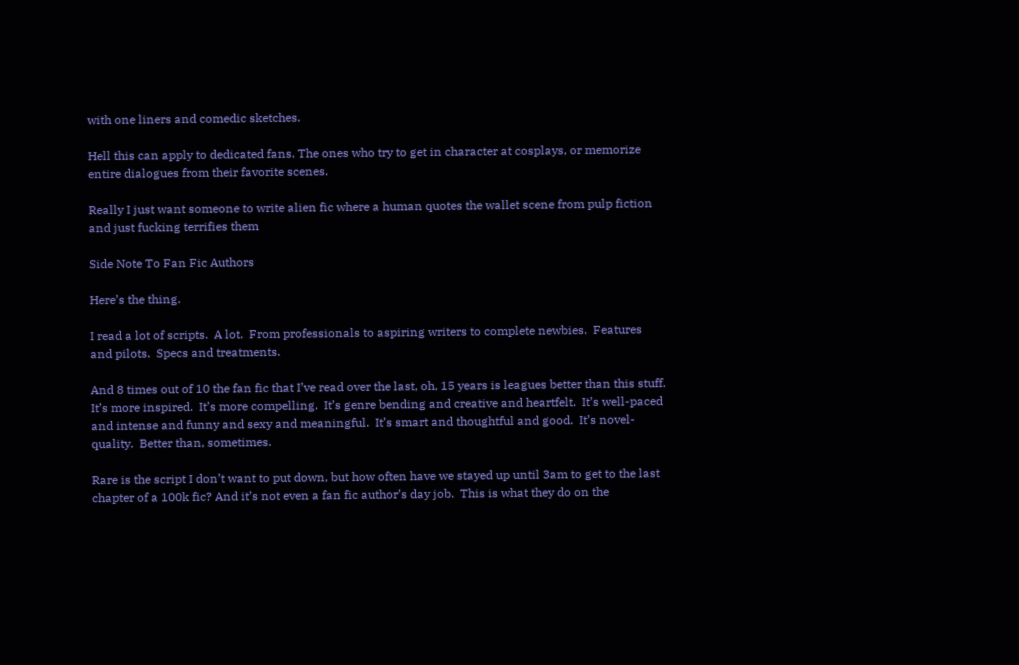with one liners and comedic sketches.

Hell this can apply to dedicated fans. The ones who try to get in character at cosplays, or memorize entire dialogues from their favorite scenes.

Really I just want someone to write alien fic where a human quotes the wallet scene from pulp fiction and just fucking terrifies them

Side Note To Fan Fic Authors

Here’s the thing.

I read a lot of scripts.  A lot.  From professionals to aspiring writers to complete newbies.  Features and pilots.  Specs and treatments.

And 8 times out of 10 the fan fic that I’ve read over the last, oh, 15 years is leagues better than this stuff.  It’s more inspired.  It’s more compelling.  It’s genre bending and creative and heartfelt.  It’s well-paced and intense and funny and sexy and meaningful.  It’s smart and thoughtful and good.  It’s novel-quality.  Better than, sometimes.

Rare is the script I don’t want to put down, but how often have we stayed up until 3am to get to the last chapter of a 100k fic? And it’s not even a fan fic author’s day job.  This is what they do on the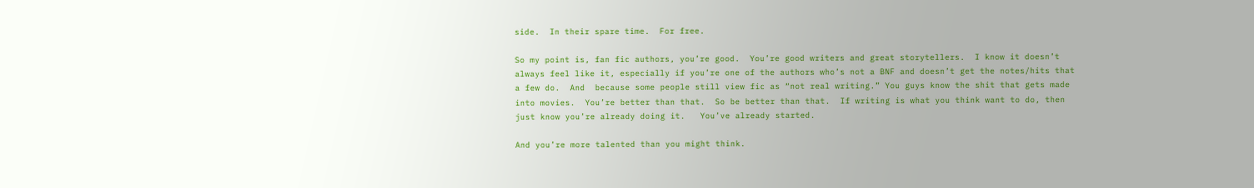side.  In their spare time.  For free.

So my point is, fan fic authors, you’re good.  You’re good writers and great storytellers.  I know it doesn’t always feel like it, especially if you’re one of the authors who’s not a BNF and doesn’t get the notes/hits that a few do.  And  because some people still view fic as “not real writing.” You guys know the shit that gets made into movies.  You’re better than that.  So be better than that.  If writing is what you think want to do, then just know you’re already doing it.   You’ve already started.

And you’re more talented than you might think.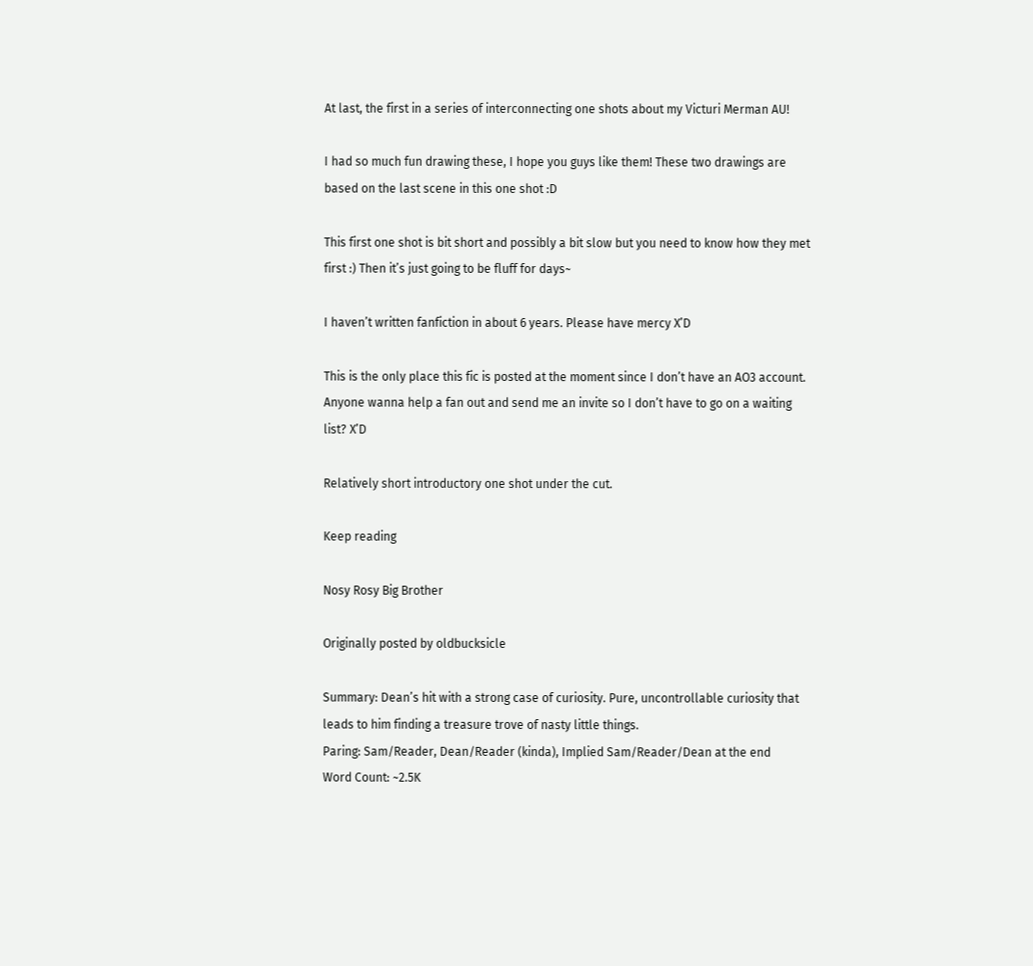At last, the first in a series of interconnecting one shots about my Victuri Merman AU!

I had so much fun drawing these, I hope you guys like them! These two drawings are based on the last scene in this one shot :D

This first one shot is bit short and possibly a bit slow but you need to know how they met first :) Then it’s just going to be fluff for days~

I haven’t written fanfiction in about 6 years. Please have mercy X’D

This is the only place this fic is posted at the moment since I don’t have an AO3 account. Anyone wanna help a fan out and send me an invite so I don’t have to go on a waiting list? X’D

Relatively short introductory one shot under the cut.

Keep reading

Nosy Rosy Big Brother

Originally posted by oldbucksicle

Summary: Dean’s hit with a strong case of curiosity. Pure, uncontrollable curiosity that leads to him finding a treasure trove of nasty little things.
Paring: Sam/Reader, Dean/Reader (kinda), Implied Sam/Reader/Dean at the end
Word Count: ~2.5K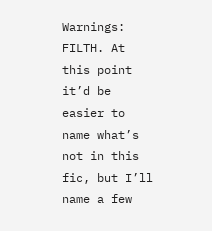Warnings: FILTH. At this point it’d be easier to name what’s not in this fic, but I’ll name a few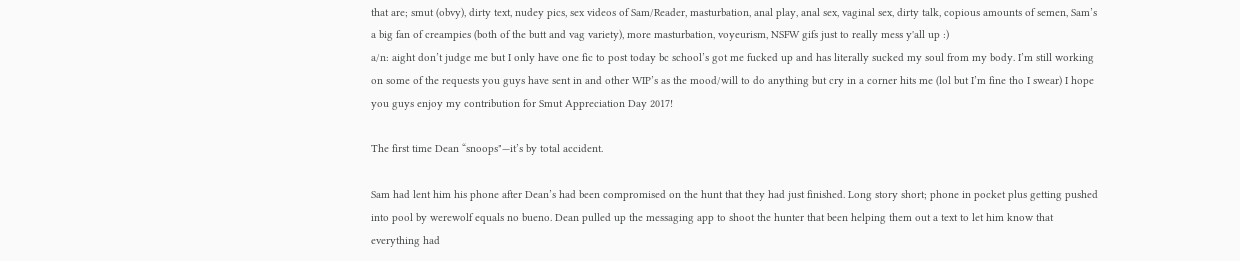that are; smut (obvy), dirty text, nudey pics, sex videos of Sam/Reader, masturbation, anal play, anal sex, vaginal sex, dirty talk, copious amounts of semen, Sam’s a big fan of creampies (both of the butt and vag variety), more masturbation, voyeurism, NSFW gifs just to really mess y'all up :)
a/n: aight don’t judge me but I only have one fic to post today bc school’s got me fucked up and has literally sucked my soul from my body. I’m still working on some of the requests you guys have sent in and other WIP’s as the mood/will to do anything but cry in a corner hits me (lol but I’m fine tho I swear) I hope you guys enjoy my contribution for Smut Appreciation Day 2017!

The first time Dean “snoops"—it’s by total accident.

Sam had lent him his phone after Dean’s had been compromised on the hunt that they had just finished. Long story short; phone in pocket plus getting pushed into pool by werewolf equals no bueno. Dean pulled up the messaging app to shoot the hunter that been helping them out a text to let him know that everything had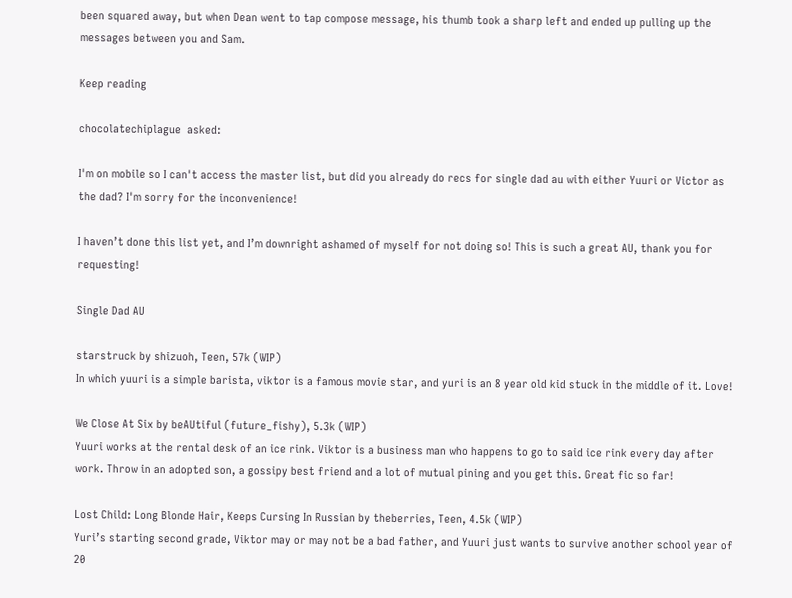been squared away, but when Dean went to tap compose message, his thumb took a sharp left and ended up pulling up the messages between you and Sam.

Keep reading

chocolatechiplague  asked:

I'm on mobile so I can't access the master list, but did you already do recs for single dad au with either Yuuri or Victor as the dad? I'm sorry for the inconvenience!

I haven’t done this list yet, and I’m downright ashamed of myself for not doing so! This is such a great AU, thank you for requesting!

Single Dad AU

starstruck by shizuoh, Teen, 57k (WIP)
In which yuuri is a simple barista, viktor is a famous movie star, and yuri is an 8 year old kid stuck in the middle of it. Love!

We Close At Six by beAUtiful (future_fishy), 5.3k (WIP)
Yuuri works at the rental desk of an ice rink. Viktor is a business man who happens to go to said ice rink every day after work. Throw in an adopted son, a gossipy best friend and a lot of mutual pining and you get this. Great fic so far!

Lost Child: Long Blonde Hair, Keeps Cursing In Russian by theberries, Teen, 4.5k (WIP)
Yuri’s starting second grade, Viktor may or may not be a bad father, and Yuuri just wants to survive another school year of 20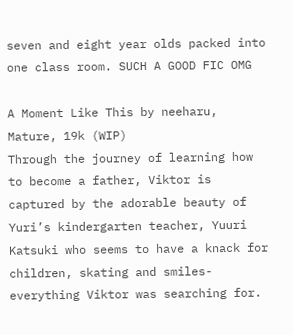seven and eight year olds packed into one class room. SUCH A GOOD FIC OMG

A Moment Like This by neeharu, Mature, 19k (WIP)
Through the journey of learning how to become a father, Viktor is captured by the adorable beauty of Yuri’s kindergarten teacher, Yuuri Katsuki who seems to have a knack for children, skating and smiles- everything Viktor was searching for.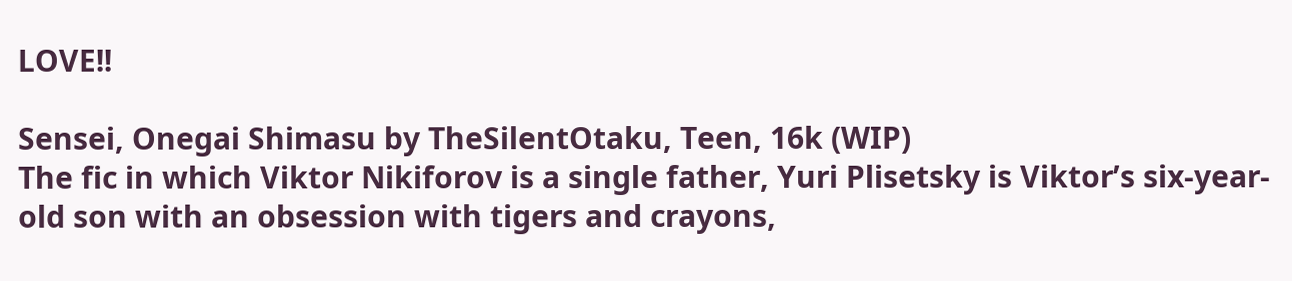LOVE!!

Sensei, Onegai Shimasu by TheSilentOtaku, Teen, 16k (WIP)
The fic in which Viktor Nikiforov is a single father, Yuri Plisetsky is Viktor’s six-year-old son with an obsession with tigers and crayons,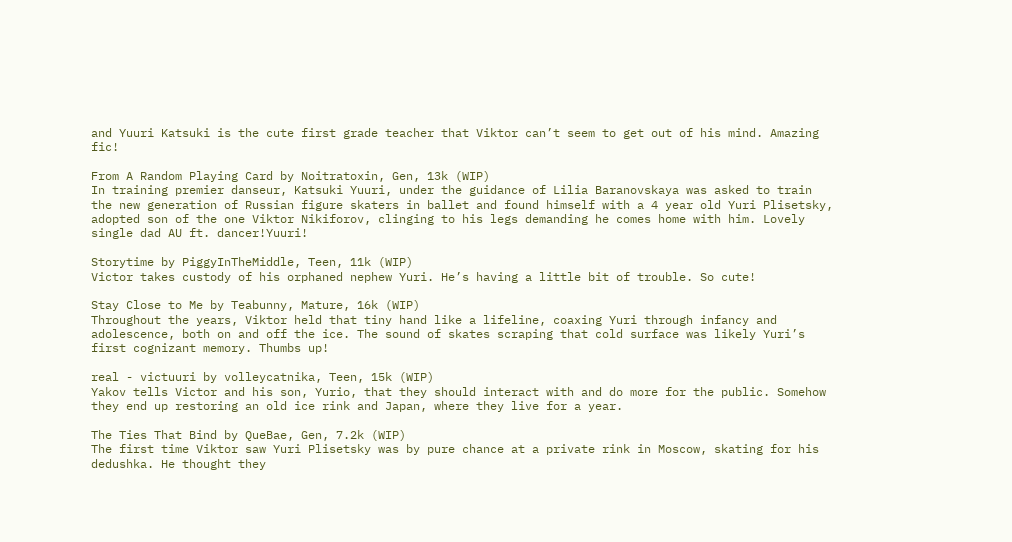and Yuuri Katsuki is the cute first grade teacher that Viktor can’t seem to get out of his mind. Amazing fic!

From A Random Playing Card by Noitratoxin, Gen, 13k (WIP)
In training premier danseur, Katsuki Yuuri, under the guidance of Lilia Baranovskaya was asked to train the new generation of Russian figure skaters in ballet and found himself with a 4 year old Yuri Plisetsky, adopted son of the one Viktor Nikiforov, clinging to his legs demanding he comes home with him. Lovely single dad AU ft. dancer!Yuuri!

Storytime by PiggyInTheMiddle, Teen, 11k (WIP)
Victor takes custody of his orphaned nephew Yuri. He’s having a little bit of trouble. So cute!

Stay Close to Me by Teabunny, Mature, 16k (WIP)
Throughout the years, Viktor held that tiny hand like a lifeline, coaxing Yuri through infancy and adolescence, both on and off the ice. The sound of skates scraping that cold surface was likely Yuri’s first cognizant memory. Thumbs up!

real - victuuri by volleycatnika, Teen, 15k (WIP)
Yakov tells Victor and his son, Yurio, that they should interact with and do more for the public. Somehow they end up restoring an old ice rink and Japan, where they live for a year.

The Ties That Bind by QueBae, Gen, 7.2k (WIP)
The first time Viktor saw Yuri Plisetsky was by pure chance at a private rink in Moscow, skating for his dedushka. He thought they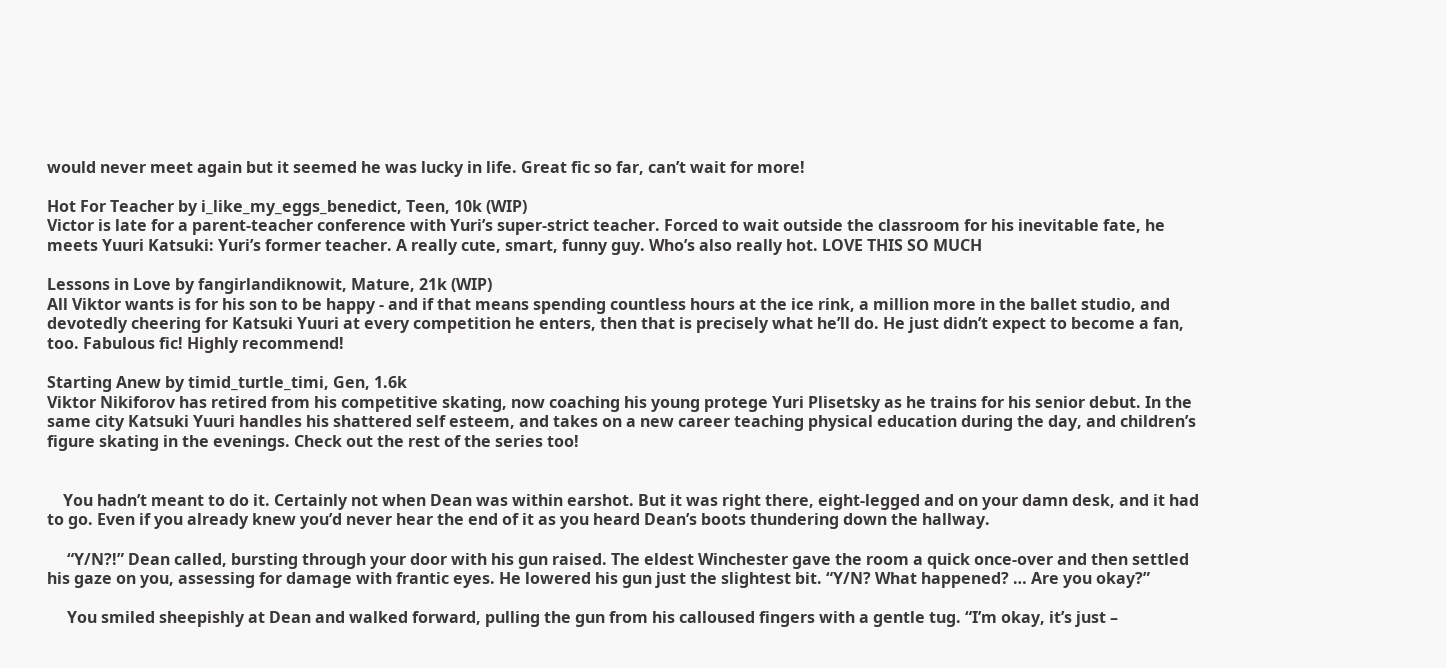would never meet again but it seemed he was lucky in life. Great fic so far, can’t wait for more!

Hot For Teacher by i_like_my_eggs_benedict, Teen, 10k (WIP)
Victor is late for a parent-teacher conference with Yuri’s super-strict teacher. Forced to wait outside the classroom for his inevitable fate, he meets Yuuri Katsuki: Yuri’s former teacher. A really cute, smart, funny guy. Who’s also really hot. LOVE THIS SO MUCH

Lessons in Love by fangirlandiknowit, Mature, 21k (WIP)
All Viktor wants is for his son to be happy - and if that means spending countless hours at the ice rink, a million more in the ballet studio, and devotedly cheering for Katsuki Yuuri at every competition he enters, then that is precisely what he’ll do. He just didn’t expect to become a fan, too. Fabulous fic! Highly recommend!

Starting Anew by timid_turtle_timi, Gen, 1.6k
Viktor Nikiforov has retired from his competitive skating, now coaching his young protege Yuri Plisetsky as he trains for his senior debut. In the same city Katsuki Yuuri handles his shattered self esteem, and takes on a new career teaching physical education during the day, and children’s figure skating in the evenings. Check out the rest of the series too!


    You hadn’t meant to do it. Certainly not when Dean was within earshot. But it was right there, eight-legged and on your damn desk, and it had to go. Even if you already knew you’d never hear the end of it as you heard Dean’s boots thundering down the hallway.

     “Y/N?!” Dean called, bursting through your door with his gun raised. The eldest Winchester gave the room a quick once-over and then settled his gaze on you, assessing for damage with frantic eyes. He lowered his gun just the slightest bit. “Y/N? What happened? … Are you okay?”

     You smiled sheepishly at Dean and walked forward, pulling the gun from his calloused fingers with a gentle tug. “I’m okay, it’s just –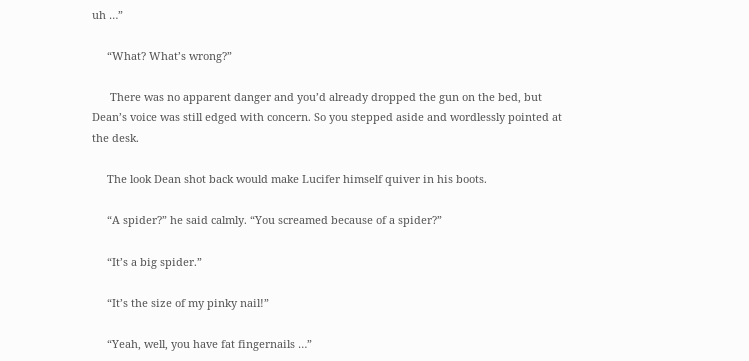uh …”

     “What? What’s wrong?”

      There was no apparent danger and you’d already dropped the gun on the bed, but Dean’s voice was still edged with concern. So you stepped aside and wordlessly pointed at the desk.

     The look Dean shot back would make Lucifer himself quiver in his boots.

     “A spider?” he said calmly. “You screamed because of a spider?”

     “It’s a big spider.”

     “It’s the size of my pinky nail!”

     “Yeah, well, you have fat fingernails …”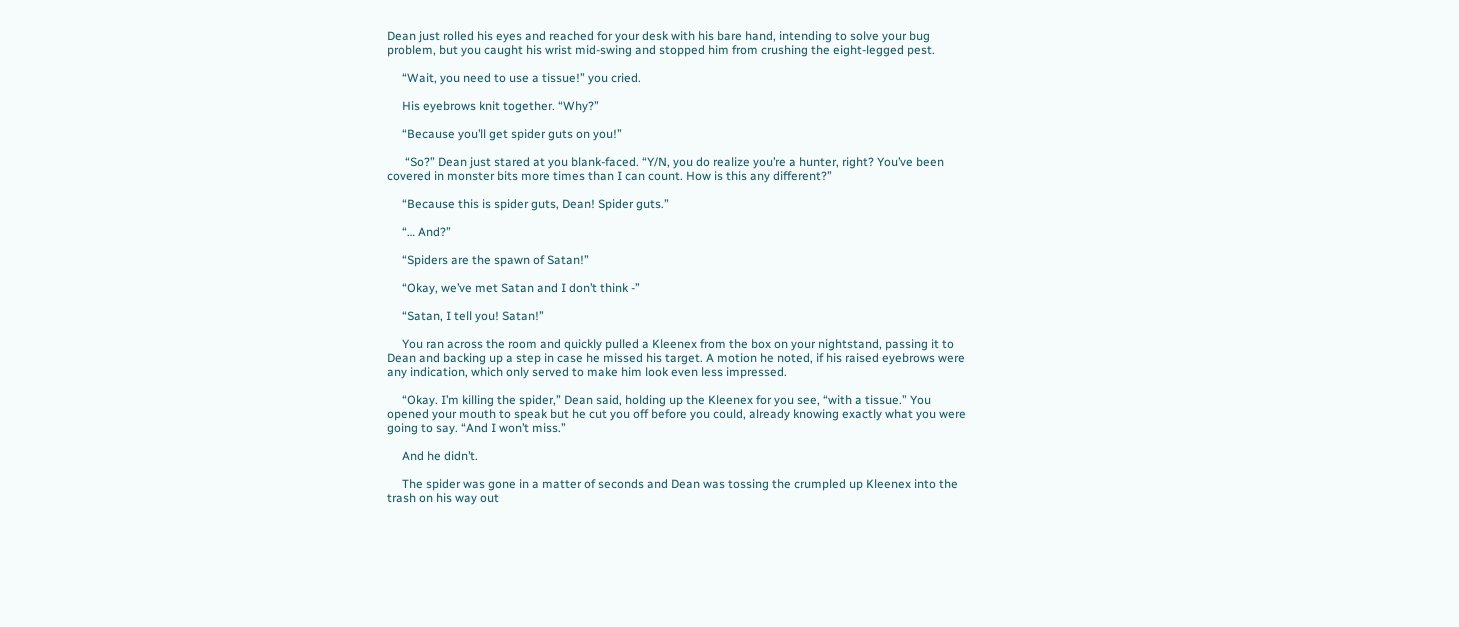Dean just rolled his eyes and reached for your desk with his bare hand, intending to solve your bug problem, but you caught his wrist mid-swing and stopped him from crushing the eight-legged pest.

     “Wait, you need to use a tissue!” you cried.

     His eyebrows knit together. “Why?”

     “Because you’ll get spider guts on you!”

      “So?” Dean just stared at you blank-faced. “Y/N, you do realize you’re a hunter, right? You’ve been covered in monster bits more times than I can count. How is this any different?”

     “Because this is spider guts, Dean! Spider guts.”

     “… And?”

     “Spiders are the spawn of Satan!”

     “Okay, we’ve met Satan and I don’t think -”

     “Satan, I tell you! Satan!”

     You ran across the room and quickly pulled a Kleenex from the box on your nightstand, passing it to Dean and backing up a step in case he missed his target. A motion he noted, if his raised eyebrows were any indication, which only served to make him look even less impressed.

     “Okay. I’m killing the spider,” Dean said, holding up the Kleenex for you see, “with a tissue.” You opened your mouth to speak but he cut you off before you could, already knowing exactly what you were going to say. “And I won’t miss.”

     And he didn’t.

     The spider was gone in a matter of seconds and Dean was tossing the crumpled up Kleenex into the trash on his way out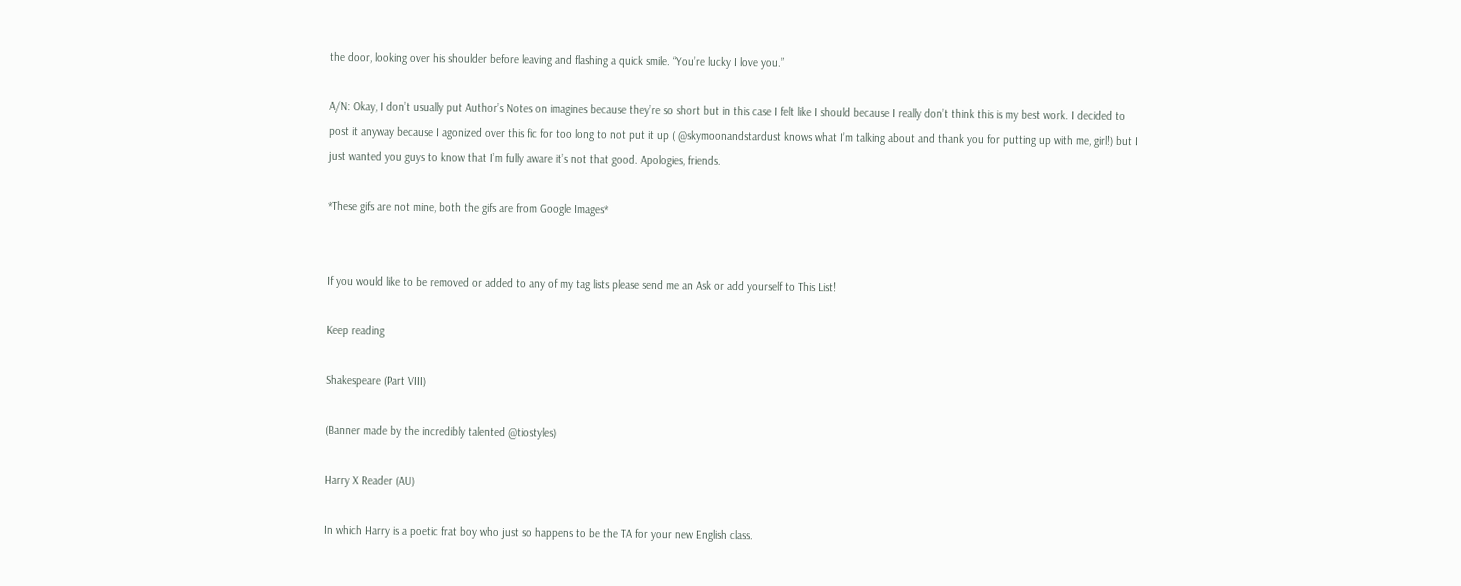the door, looking over his shoulder before leaving and flashing a quick smile. “You’re lucky I love you.”

A/N: Okay, I don’t usually put Author’s Notes on imagines because they’re so short but in this case I felt like I should because I really don’t think this is my best work. I decided to post it anyway because I agonized over this fic for too long to not put it up ( @skymoonandstardust knows what I’m talking about and thank you for putting up with me, girl!) but I just wanted you guys to know that I’m fully aware it’s not that good. Apologies, friends.

*These gifs are not mine, both the gifs are from Google Images*


If you would like to be removed or added to any of my tag lists please send me an Ask or add yourself to This List!

Keep reading

Shakespeare (Part VIII)

(Banner made by the incredibly talented @tiostyles)

Harry X Reader (AU)

In which Harry is a poetic frat boy who just so happens to be the TA for your new English class.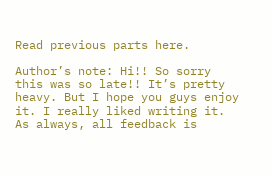Read previous parts here.

Author’s note: Hi!! So sorry this was so late!! It’s pretty heavy. But I hope you guys enjoy it. I really liked writing it. As always, all feedback is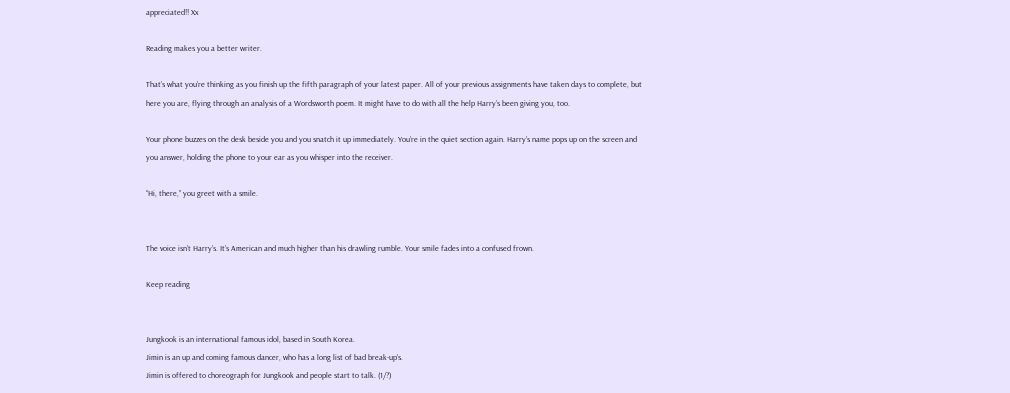appreciated!! Xx

Reading makes you a better writer.

That’s what you’re thinking as you finish up the fifth paragraph of your latest paper. All of your previous assignments have taken days to complete, but here you are, flying through an analysis of a Wordsworth poem. It might have to do with all the help Harry’s been giving you, too.

Your phone buzzes on the desk beside you and you snatch it up immediately. You’re in the quiet section again. Harry’s name pops up on the screen and you answer, holding the phone to your ear as you whisper into the receiver.

“Hi, there,” you greet with a smile.


The voice isn’t Harry’s. It’s American and much higher than his drawling rumble. Your smile fades into a confused frown.

Keep reading


Jungkook is an international famous idol, based in South Korea.
Jimin is an up and coming famous dancer, who has a long list of bad break-up’s.
Jimin is offered to choreograph for Jungkook and people start to talk. (1/?)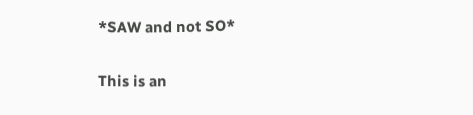*SAW and not SO*

This is an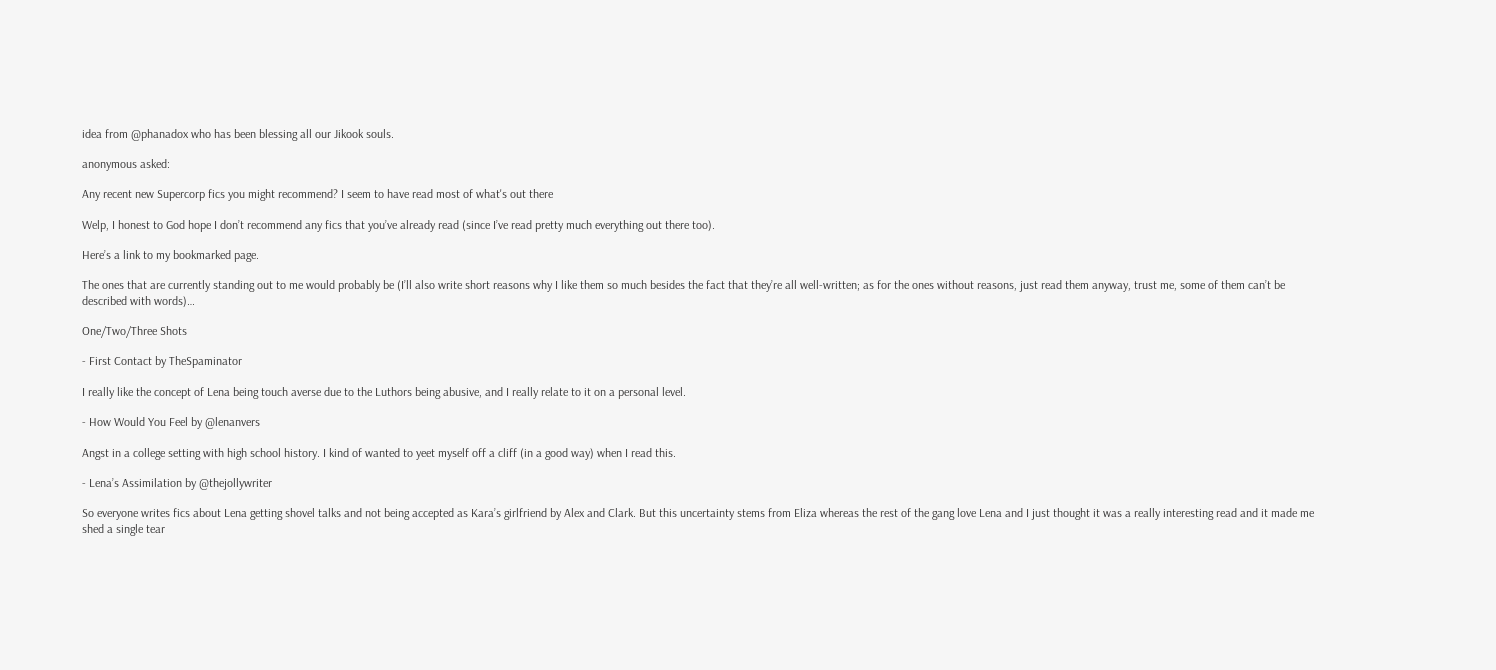idea from @phanadox who has been blessing all our Jikook souls.

anonymous asked:

Any recent new Supercorp fics you might recommend? I seem to have read most of what's out there

Welp, I honest to God hope I don’t recommend any fics that you’ve already read (since I’ve read pretty much everything out there too).

Here’s a link to my bookmarked page.

The ones that are currently standing out to me would probably be (I’ll also write short reasons why I like them so much besides the fact that they’re all well-written; as for the ones without reasons, just read them anyway, trust me, some of them can’t be described with words)…

One/Two/Three Shots

- First Contact by TheSpaminator

I really like the concept of Lena being touch averse due to the Luthors being abusive, and I really relate to it on a personal level.

- How Would You Feel by @lenanvers

Angst in a college setting with high school history. I kind of wanted to yeet myself off a cliff (in a good way) when I read this.

- Lena’s Assimilation by @thejollywriter

So everyone writes fics about Lena getting shovel talks and not being accepted as Kara’s girlfriend by Alex and Clark. But this uncertainty stems from Eliza whereas the rest of the gang love Lena and I just thought it was a really interesting read and it made me shed a single tear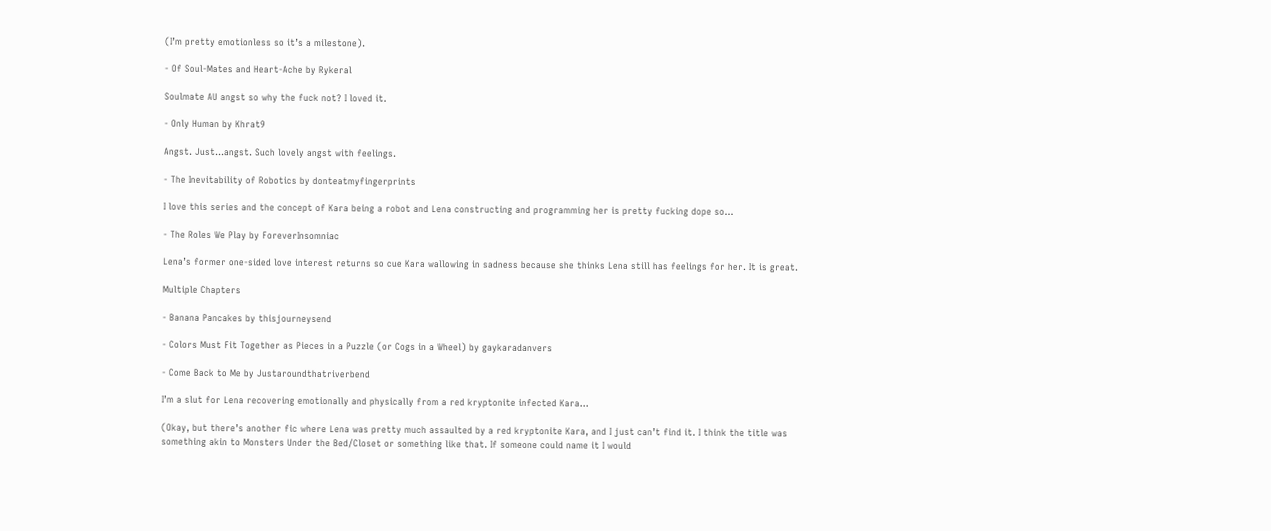(I’m pretty emotionless so it’s a milestone).

- Of Soul-Mates and Heart-Ache by Rykeral

Soulmate AU angst so why the fuck not? I loved it.

- Only Human by Khrat9

Angst. Just…angst. Such lovely angst with feelings.

- The Inevitability of Robotics by donteatmyfingerprints

I love this series and the concept of Kara being a robot and Lena constructing and programming her is pretty fucking dope so…

- The Roles We Play by ForeverInsomniac

Lena’s former one-sided love interest returns so cue Kara wallowing in sadness because she thinks Lena still has feelings for her. It is great.

Multiple Chapters

- Banana Pancakes by thisjourneysend

- Colors Must Fit Together as Pieces in a Puzzle (or Cogs in a Wheel) by gaykaradanvers

- Come Back to Me by Justaroundthatriverbend

I’m a slut for Lena recovering emotionally and physically from a red kryptonite infected Kara…

(Okay, but there’s another fic where Lena was pretty much assaulted by a red kryptonite Kara, and I just can’t find it. I think the title was something akin to Monsters Under the Bed/Closet or something like that. If someone could name it I would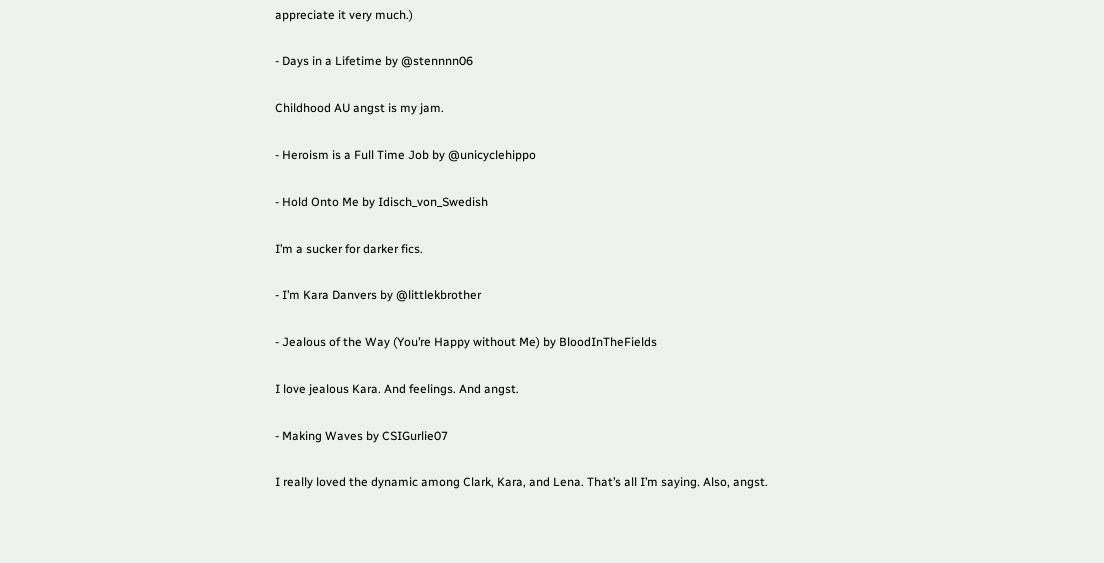appreciate it very much.)

- Days in a Lifetime by @stennnn06

Childhood AU angst is my jam.

- Heroism is a Full Time Job by @unicyclehippo

- Hold Onto Me by Idisch_von_Swedish

I’m a sucker for darker fics.

- I’m Kara Danvers by @littlekbrother

- Jealous of the Way (You’re Happy without Me) by BloodInTheFields

I love jealous Kara. And feelings. And angst.

- Making Waves by CSIGurlie07

I really loved the dynamic among Clark, Kara, and Lena. That’s all I’m saying. Also, angst.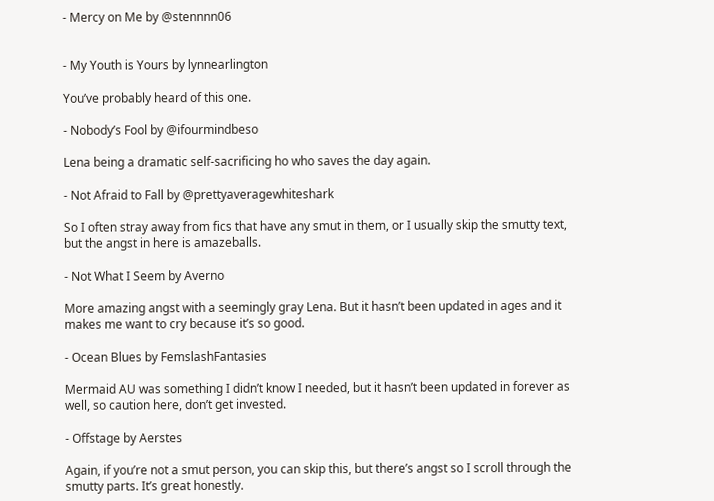- Mercy on Me by @stennnn06


- My Youth is Yours by lynnearlington

You’ve probably heard of this one.

- Nobody’s Fool by @ifourmindbeso

Lena being a dramatic self-sacrificing ho who saves the day again.

- Not Afraid to Fall by @prettyaveragewhiteshark

So I often stray away from fics that have any smut in them, or I usually skip the smutty text, but the angst in here is amazeballs.

- Not What I Seem by Averno

More amazing angst with a seemingly gray Lena. But it hasn’t been updated in ages and it makes me want to cry because it’s so good.

- Ocean Blues by FemslashFantasies

Mermaid AU was something I didn’t know I needed, but it hasn’t been updated in forever as well, so caution here, don’t get invested.

- Offstage by Aerstes

Again, if you’re not a smut person, you can skip this, but there’s angst so I scroll through the smutty parts. It’s great honestly.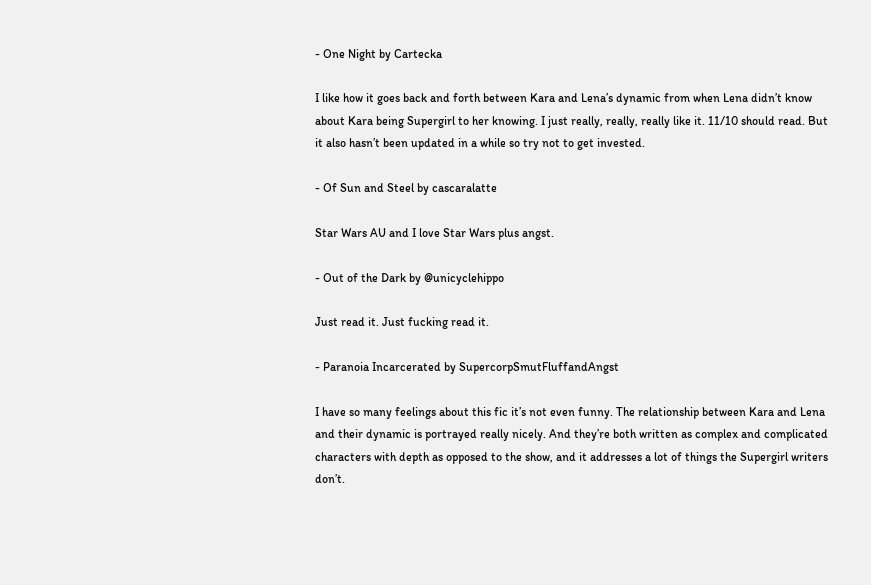- One Night by Cartecka

I like how it goes back and forth between Kara and Lena’s dynamic from when Lena didn’t know about Kara being Supergirl to her knowing. I just really, really, really like it. 11/10 should read. But it also hasn’t been updated in a while so try not to get invested.

- Of Sun and Steel by cascaralatte

Star Wars AU and I love Star Wars plus angst.

- Out of the Dark by @unicyclehippo

Just read it. Just fucking read it.

- Paranoia Incarcerated by SupercorpSmutFluffandAngst

I have so many feelings about this fic it’s not even funny. The relationship between Kara and Lena and their dynamic is portrayed really nicely. And they’re both written as complex and complicated characters with depth as opposed to the show, and it addresses a lot of things the Supergirl writers don’t.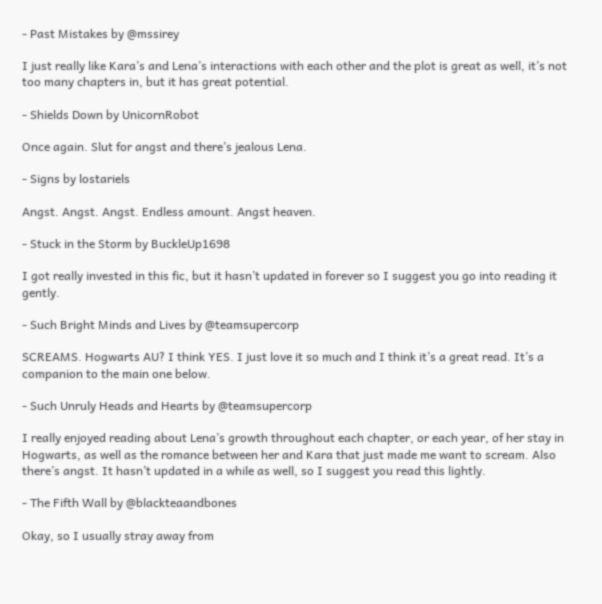- Past Mistakes by @mssirey

I just really like Kara’s and Lena’s interactions with each other and the plot is great as well, it’s not too many chapters in, but it has great potential.

- Shields Down by UnicornRobot

Once again. Slut for angst and there’s jealous Lena.

- Signs by lostariels

Angst. Angst. Angst. Endless amount. Angst heaven.

- Stuck in the Storm by BuckleUp1698

I got really invested in this fic, but it hasn’t updated in forever so I suggest you go into reading it gently.

- Such Bright Minds and Lives by @teamsupercorp

SCREAMS. Hogwarts AU? I think YES. I just love it so much and I think it’s a great read. It’s a companion to the main one below.

- Such Unruly Heads and Hearts by @teamsupercorp

I really enjoyed reading about Lena’s growth throughout each chapter, or each year, of her stay in Hogwarts, as well as the romance between her and Kara that just made me want to scream. Also there’s angst. It hasn’t updated in a while as well, so I suggest you read this lightly.

- The Fifth Wall by @blackteaandbones

Okay, so I usually stray away from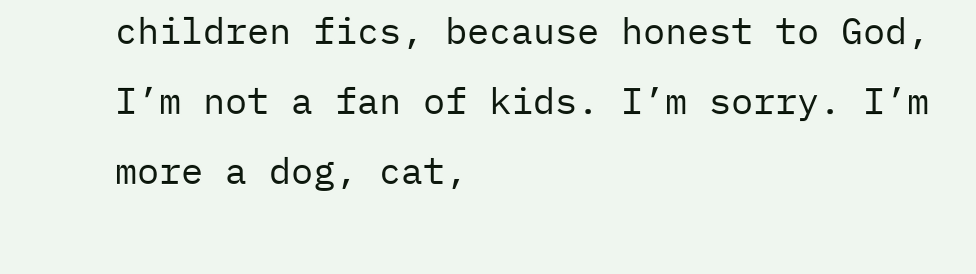children fics, because honest to God, I’m not a fan of kids. I’m sorry. I’m more a dog, cat,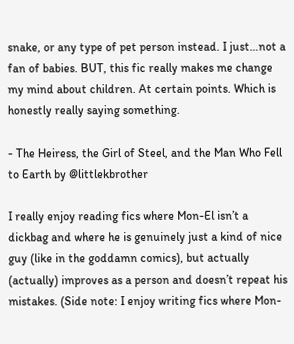snake, or any type of pet person instead. I just…not a fan of babies. BUT, this fic really makes me change my mind about children. At certain points. Which is honestly really saying something.

- The Heiress, the Girl of Steel, and the Man Who Fell to Earth by @littlekbrother

I really enjoy reading fics where Mon-El isn’t a dickbag and where he is genuinely just a kind of nice guy (like in the goddamn comics), but actually (actually) improves as a person and doesn’t repeat his mistakes. (Side note: I enjoy writing fics where Mon-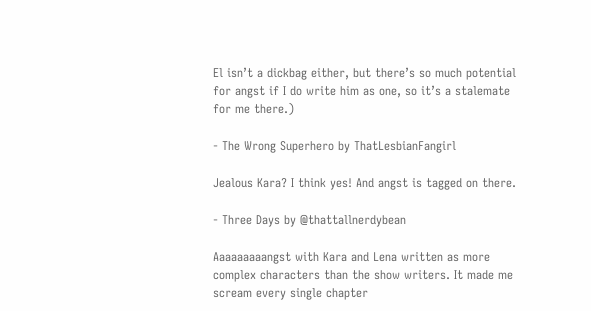El isn’t a dickbag either, but there’s so much potential for angst if I do write him as one, so it’s a stalemate for me there.)

- The Wrong Superhero by ThatLesbianFangirl

Jealous Kara? I think yes! And angst is tagged on there.

- Three Days by @thattallnerdybean

Aaaaaaaaangst with Kara and Lena written as more complex characters than the show writers. It made me scream every single chapter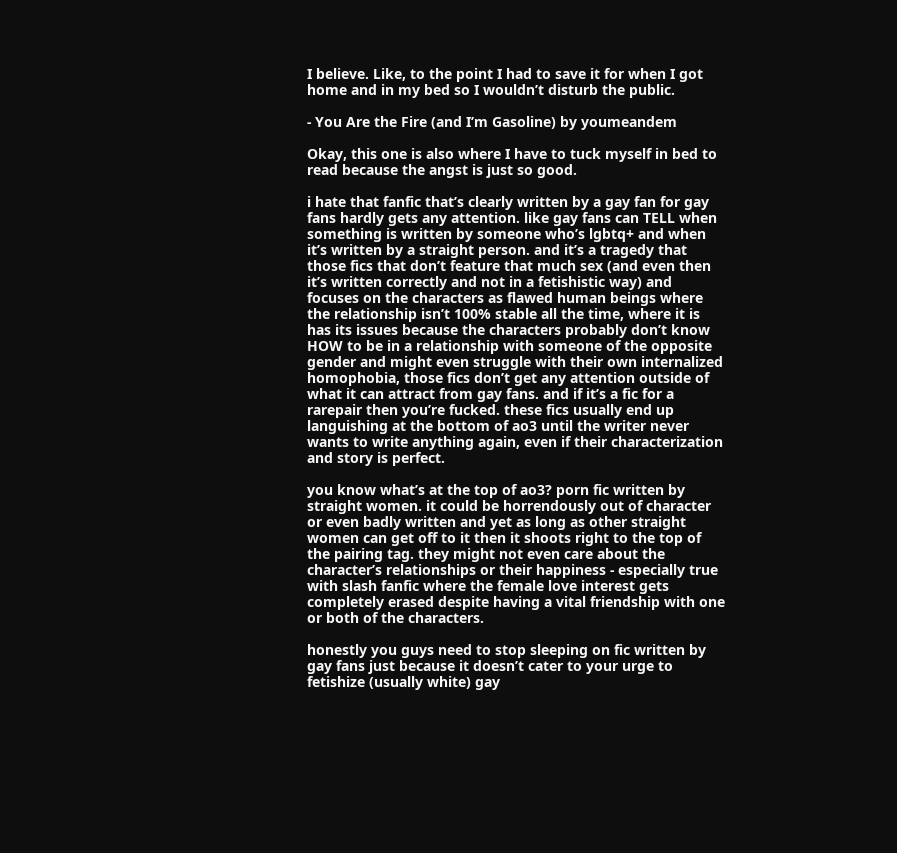I believe. Like, to the point I had to save it for when I got home and in my bed so I wouldn’t disturb the public.

- You Are the Fire (and I’m Gasoline) by youmeandem

Okay, this one is also where I have to tuck myself in bed to read because the angst is just so good.

i hate that fanfic that’s clearly written by a gay fan for gay fans hardly gets any attention. like gay fans can TELL when something is written by someone who’s lgbtq+ and when it’s written by a straight person. and it’s a tragedy that those fics that don’t feature that much sex (and even then it’s written correctly and not in a fetishistic way) and focuses on the characters as flawed human beings where the relationship isn’t 100% stable all the time, where it is has its issues because the characters probably don’t know HOW to be in a relationship with someone of the opposite gender and might even struggle with their own internalized homophobia, those fics don’t get any attention outside of what it can attract from gay fans. and if it’s a fic for a rarepair then you’re fucked. these fics usually end up languishing at the bottom of ao3 until the writer never wants to write anything again, even if their characterization and story is perfect.

you know what’s at the top of ao3? porn fic written by straight women. it could be horrendously out of character or even badly written and yet as long as other straight women can get off to it then it shoots right to the top of the pairing tag. they might not even care about the character’s relationships or their happiness - especially true with slash fanfic where the female love interest gets completely erased despite having a vital friendship with one or both of the characters.

honestly you guys need to stop sleeping on fic written by gay fans just because it doesn’t cater to your urge to fetishize (usually white) gay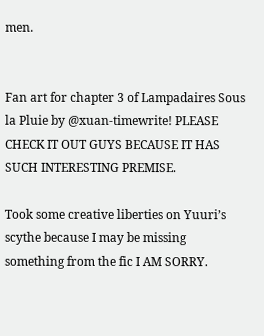men.


Fan art for chapter 3 of Lampadaires Sous la Pluie by @xuan-timewrite! PLEASE CHECK IT OUT GUYS BECAUSE IT HAS SUCH INTERESTING PREMISE.

Took some creative liberties on Yuuri’s scythe because I may be missing something from the fic I AM SORRY.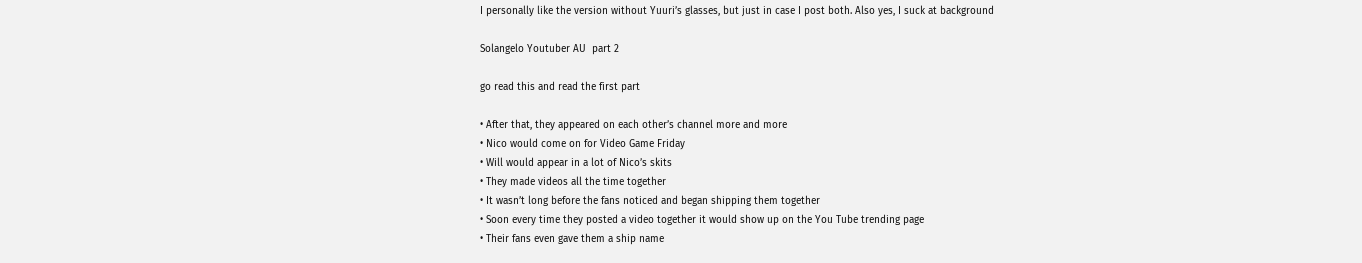I personally like the version without Yuuri’s glasses, but just in case I post both. Also yes, I suck at background

Solangelo Youtuber AU  part 2

go read this and read the first part

• After that, they appeared on each other’s channel more and more
• Nico would come on for Video Game Friday
• Will would appear in a lot of Nico’s skits
• They made videos all the time together
• It wasn’t long before the fans noticed and began shipping them together
• Soon every time they posted a video together it would show up on the You Tube trending page
• Their fans even gave them a ship name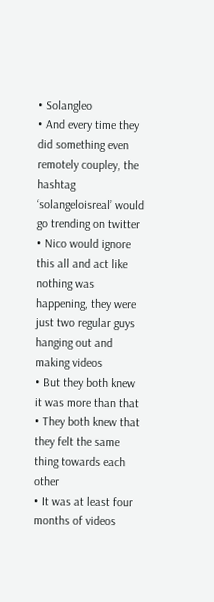• Solangleo
• And every time they did something even remotely coupley, the hashtag ‘solangeloisreal’ would go trending on twitter
• Nico would ignore this all and act like nothing was happening, they were just two regular guys hanging out and making videos
• But they both knew it was more than that
• They both knew that they felt the same thing towards each other
• It was at least four months of videos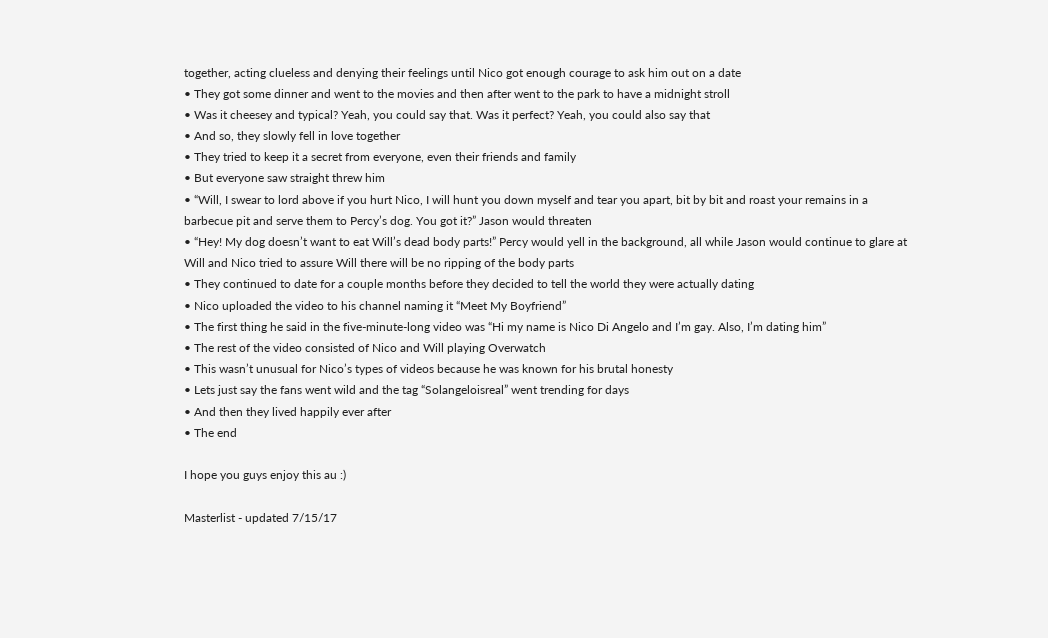together, acting clueless and denying their feelings until Nico got enough courage to ask him out on a date
• They got some dinner and went to the movies and then after went to the park to have a midnight stroll
• Was it cheesey and typical? Yeah, you could say that. Was it perfect? Yeah, you could also say that
• And so, they slowly fell in love together
• They tried to keep it a secret from everyone, even their friends and family
• But everyone saw straight threw him
• “Will, I swear to lord above if you hurt Nico, I will hunt you down myself and tear you apart, bit by bit and roast your remains in a barbecue pit and serve them to Percy’s dog. You got it?” Jason would threaten
• “Hey! My dog doesn’t want to eat Will’s dead body parts!” Percy would yell in the background, all while Jason would continue to glare at Will and Nico tried to assure Will there will be no ripping of the body parts
• They continued to date for a couple months before they decided to tell the world they were actually dating
• Nico uploaded the video to his channel naming it “Meet My Boyfriend”
• The first thing he said in the five-minute-long video was “Hi my name is Nico Di Angelo and I’m gay. Also, I’m dating him”
• The rest of the video consisted of Nico and Will playing Overwatch
• This wasn’t unusual for Nico’s types of videos because he was known for his brutal honesty
• Lets just say the fans went wild and the tag “Solangeloisreal” went trending for days
• And then they lived happily ever after
• The end

I hope you guys enjoy this au :)

Masterlist - updated 7/15/17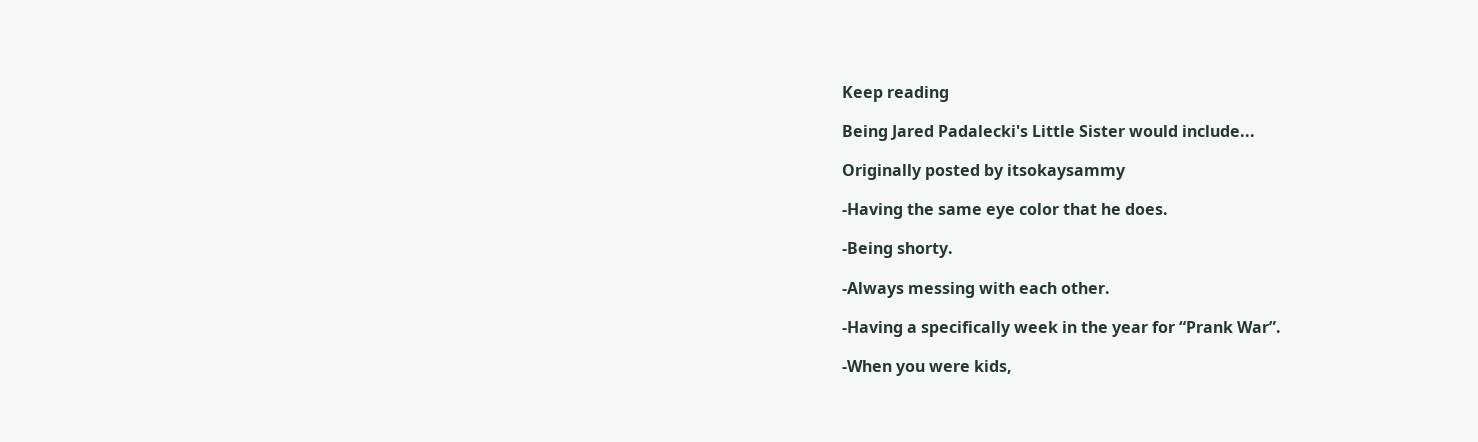Keep reading

Being Jared Padalecki's Little Sister would include...

Originally posted by itsokaysammy

-Having the same eye color that he does.

-Being shorty.

-Always messing with each other.

-Having a specifically week in the year for “Prank War”.

-When you were kids,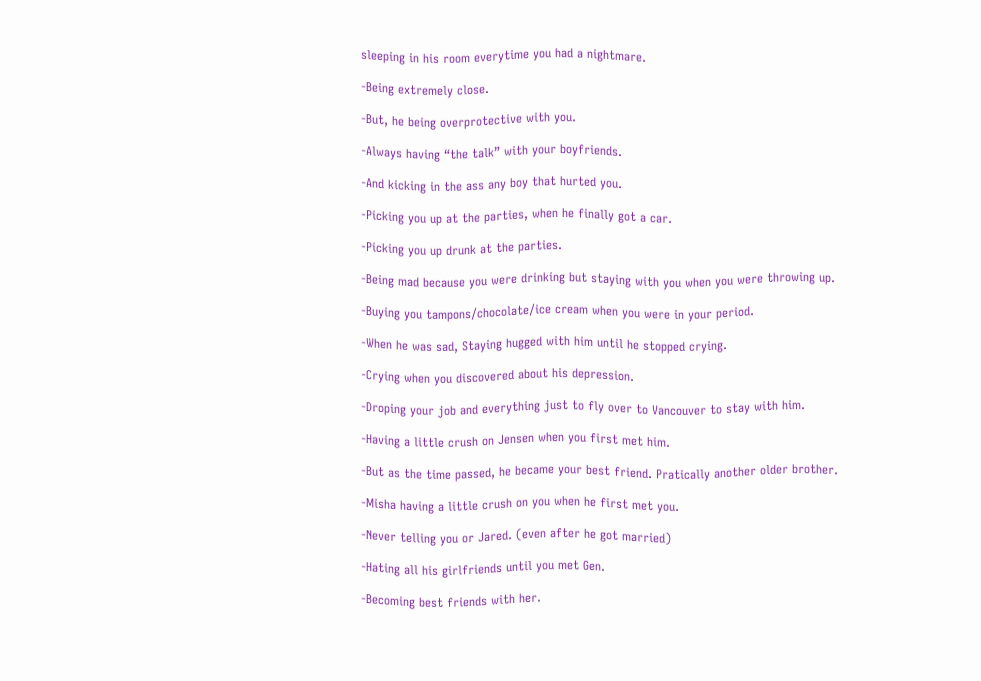sleeping in his room everytime you had a nightmare.

-Being extremely close.

-But, he being overprotective with you.

-Always having “the talk” with your boyfriends.

-And kicking in the ass any boy that hurted you.

-Picking you up at the parties, when he finally got a car.

-Picking you up drunk at the parties.

-Being mad because you were drinking but staying with you when you were throwing up.

-Buying you tampons/chocolate/ice cream when you were in your period.

-When he was sad, Staying hugged with him until he stopped crying.

-Crying when you discovered about his depression.

-Droping your job and everything just to fly over to Vancouver to stay with him.

-Having a little crush on Jensen when you first met him.

-But as the time passed, he became your best friend. Pratically another older brother.

-Misha having a little crush on you when he first met you.

-Never telling you or Jared. (even after he got married)

-Hating all his girlfriends until you met Gen.

-Becoming best friends with her.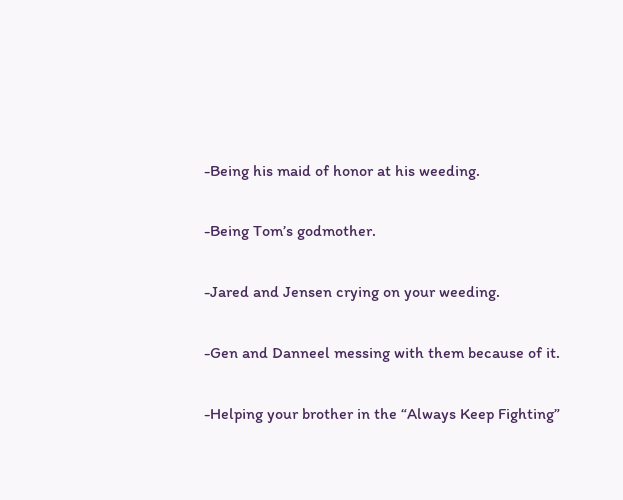-Being his maid of honor at his weeding.

-Being Tom’s godmother.

-Jared and Jensen crying on your weeding.

-Gen and Danneel messing with them because of it.

-Helping your brother in the “Always Keep Fighting”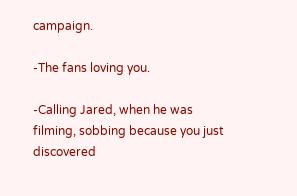campaign.

-The fans loving you.

-Calling Jared, when he was filming, sobbing because you just discovered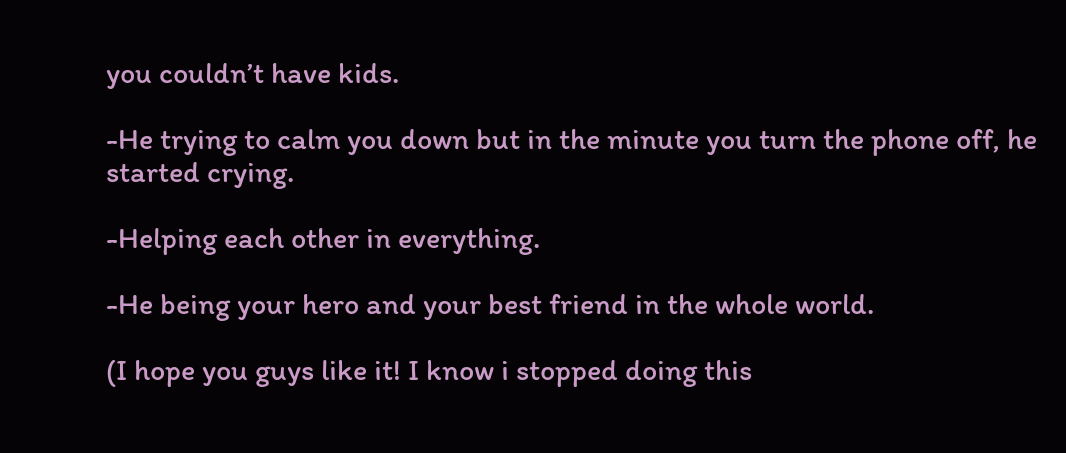you couldn’t have kids.

-He trying to calm you down but in the minute you turn the phone off, he started crying.

-Helping each other in everything.

-He being your hero and your best friend in the whole world.

(I hope you guys like it! I know i stopped doing this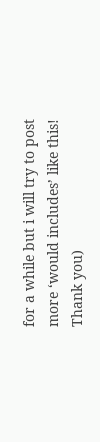for a while but i will try to post more ‘would includes’ like this! Thank you)